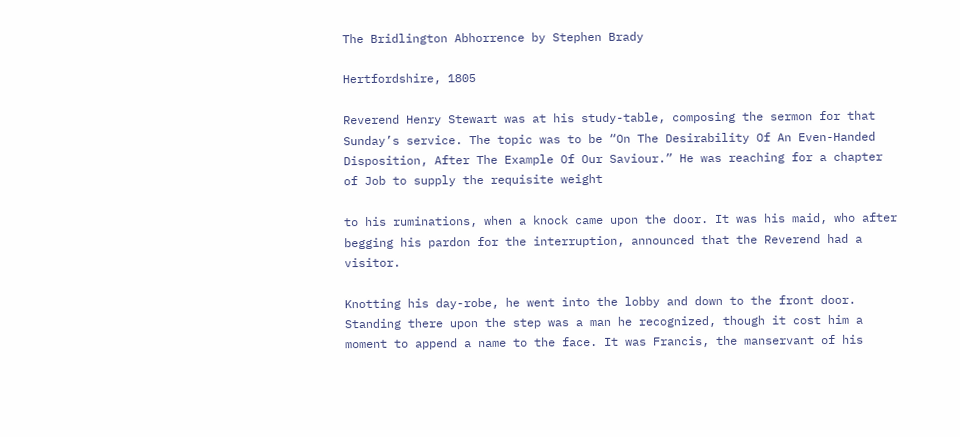The Bridlington Abhorrence by Stephen Brady

Hertfordshire, 1805

Reverend Henry Stewart was at his study-table, composing the sermon for that Sunday’s service. The topic was to be “On The Desirability Of An Even-Handed Disposition, After The Example Of Our Saviour.” He was reaching for a chapter of Job to supply the requisite weight

to his ruminations, when a knock came upon the door. It was his maid, who after begging his pardon for the interruption, announced that the Reverend had a visitor.

Knotting his day-robe, he went into the lobby and down to the front door. Standing there upon the step was a man he recognized, though it cost him a moment to append a name to the face. It was Francis, the manservant of his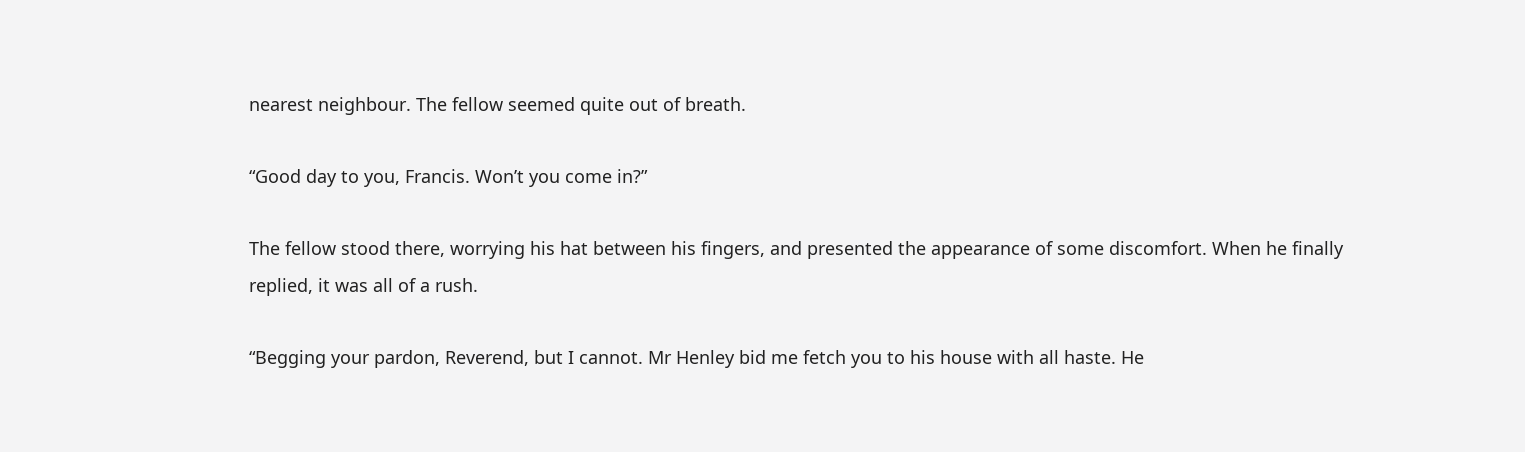nearest neighbour. The fellow seemed quite out of breath.

“Good day to you, Francis. Won’t you come in?”

The fellow stood there, worrying his hat between his fingers, and presented the appearance of some discomfort. When he finally replied, it was all of a rush.

“Begging your pardon, Reverend, but I cannot. Mr Henley bid me fetch you to his house with all haste. He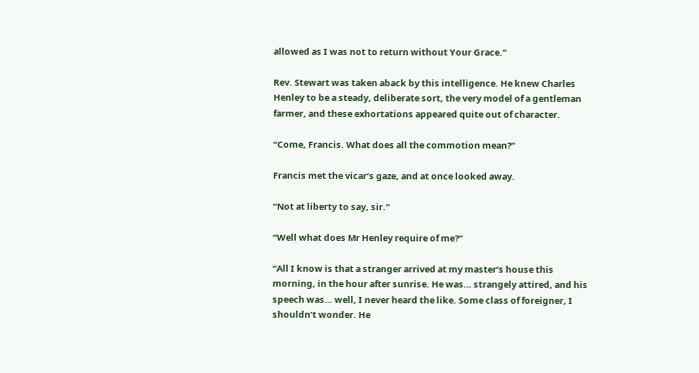allowed as I was not to return without Your Grace.”

Rev. Stewart was taken aback by this intelligence. He knew Charles Henley to be a steady, deliberate sort, the very model of a gentleman farmer, and these exhortations appeared quite out of character.

“Come, Francis. What does all the commotion mean?”

Francis met the vicar’s gaze, and at once looked away.

“Not at liberty to say, sir.”

“Well what does Mr Henley require of me?”

“All I know is that a stranger arrived at my master’s house this morning, in the hour after sunrise. He was… strangely attired, and his speech was… well, I never heard the like. Some class of foreigner, I shouldn’t wonder. He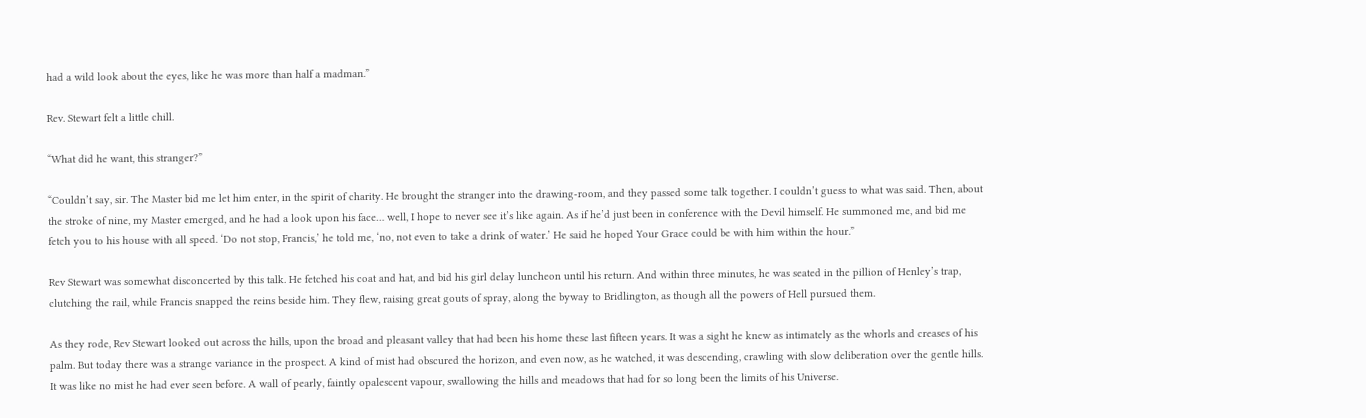had a wild look about the eyes, like he was more than half a madman.”

Rev. Stewart felt a little chill.

“What did he want, this stranger?”

“Couldn’t say, sir. The Master bid me let him enter, in the spirit of charity. He brought the stranger into the drawing-room, and they passed some talk together. I couldn’t guess to what was said. Then, about the stroke of nine, my Master emerged, and he had a look upon his face… well, I hope to never see it’s like again. As if he’d just been in conference with the Devil himself. He summoned me, and bid me fetch you to his house with all speed. ‘Do not stop, Francis,’ he told me, ‘no, not even to take a drink of water.’ He said he hoped Your Grace could be with him within the hour.”

Rev Stewart was somewhat disconcerted by this talk. He fetched his coat and hat, and bid his girl delay luncheon until his return. And within three minutes, he was seated in the pillion of Henley’s trap, clutching the rail, while Francis snapped the reins beside him. They flew, raising great gouts of spray, along the byway to Bridlington, as though all the powers of Hell pursued them.

As they rode, Rev Stewart looked out across the hills, upon the broad and pleasant valley that had been his home these last fifteen years. It was a sight he knew as intimately as the whorls and creases of his palm. But today there was a strange variance in the prospect. A kind of mist had obscured the horizon, and even now, as he watched, it was descending, crawling with slow deliberation over the gentle hills. It was like no mist he had ever seen before. A wall of pearly, faintly opalescent vapour, swallowing the hills and meadows that had for so long been the limits of his Universe.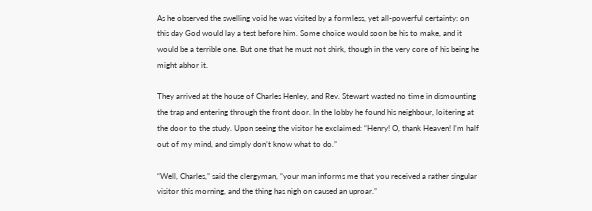As he observed the swelling void he was visited by a formless, yet all-powerful certainty: on this day God would lay a test before him. Some choice would soon be his to make, and it would be a terrible one. But one that he must not shirk, though in the very core of his being he might abhor it.

They arrived at the house of Charles Henley, and Rev. Stewart wasted no time in dismounting the trap and entering through the front door. In the lobby he found his neighbour, loitering at the door to the study. Upon seeing the visitor he exclaimed: “Henry! O, thank Heaven! I’m half out of my mind, and simply don’t know what to do.”

“Well, Charles,” said the clergyman, “your man informs me that you received a rather singular visitor this morning, and the thing has nigh on caused an uproar.”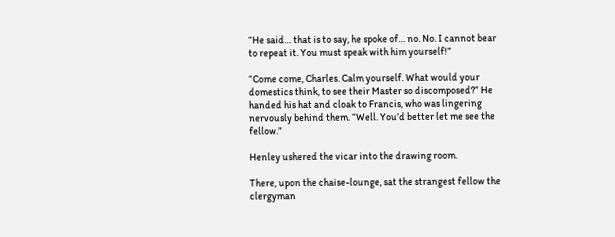“He said… that is to say, he spoke of… no. No. I cannot bear to repeat it. You must speak with him yourself!”

“Come come, Charles. Calm yourself. What would your domestics think, to see their Master so discomposed?” He handed his hat and cloak to Francis, who was lingering nervously behind them. “Well. You’d better let me see the fellow.”

Henley ushered the vicar into the drawing room.

There, upon the chaise-lounge, sat the strangest fellow the clergyman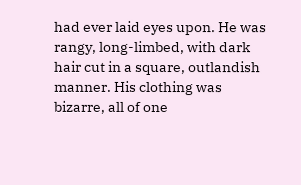had ever laid eyes upon. He was rangy, long-limbed, with dark hair cut in a square, outlandish manner. His clothing was bizarre, all of one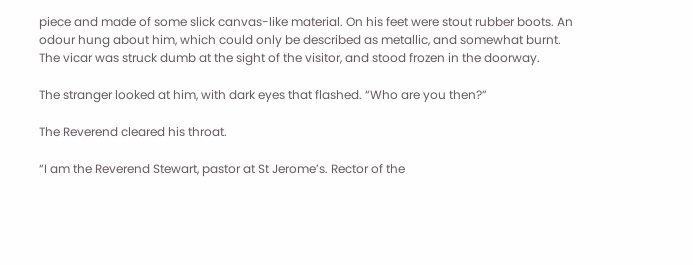piece and made of some slick canvas-like material. On his feet were stout rubber boots. An odour hung about him, which could only be described as metallic, and somewhat burnt. The vicar was struck dumb at the sight of the visitor, and stood frozen in the doorway.

The stranger looked at him, with dark eyes that flashed. “Who are you then?”

The Reverend cleared his throat.

“I am the Reverend Stewart, pastor at St Jerome’s. Rector of the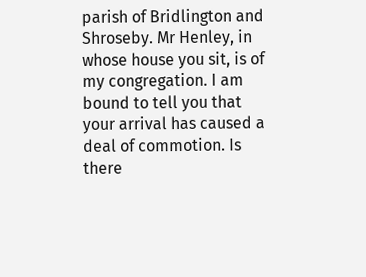parish of Bridlington and Shroseby. Mr Henley, in whose house you sit, is of my congregation. I am bound to tell you that your arrival has caused a deal of commotion. Is there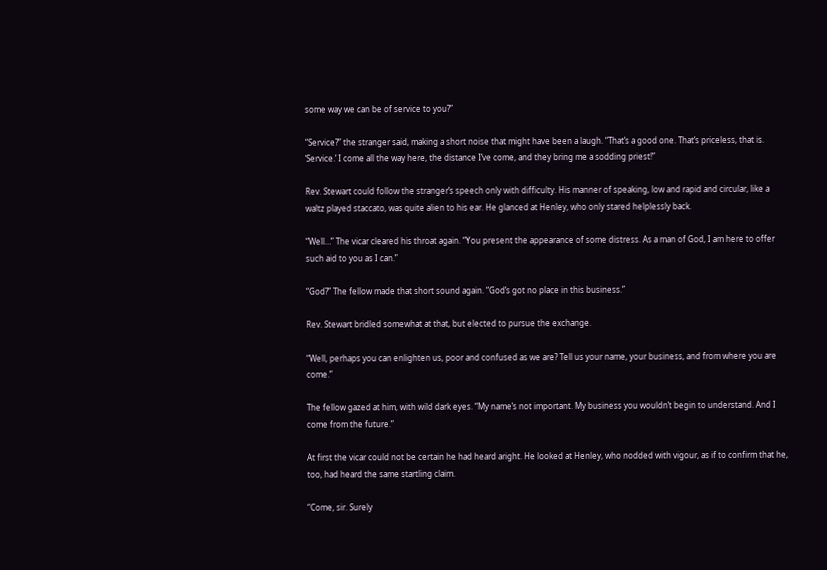some way we can be of service to you?”

“Service?” the stranger said, making a short noise that might have been a laugh. “That’s a good one. That’s priceless, that is. ‘Service.’ I come all the way here, the distance I’ve come, and they bring me a sodding priest!”

Rev. Stewart could follow the stranger’s speech only with difficulty. His manner of speaking, low and rapid and circular, like a waltz played staccato, was quite alien to his ear. He glanced at Henley, who only stared helplessly back.

“Well…” The vicar cleared his throat again. “You present the appearance of some distress. As a man of God, I am here to offer such aid to you as I can.”

“God?” The fellow made that short sound again. “God’s got no place in this business.”

Rev. Stewart bridled somewhat at that, but elected to pursue the exchange.

“Well, perhaps you can enlighten us, poor and confused as we are? Tell us your name, your business, and from where you are come.”

The fellow gazed at him, with wild dark eyes. “My name’s not important. My business you wouldn’t begin to understand. And I come from the future.”

At first the vicar could not be certain he had heard aright. He looked at Henley, who nodded with vigour, as if to confirm that he, too, had heard the same startling claim.

“Come, sir. Surely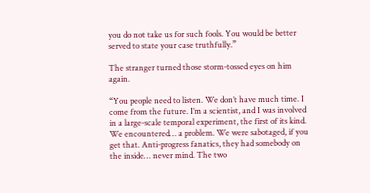you do not take us for such fools. You would be better served to state your case truthfully.”

The stranger turned those storm-tossed eyes on him again.

“You people need to listen. We don’t have much time. I come from the future. I’m a scientist, and I was involved in a large-scale temporal experiment, the first of its kind. We encountered… a problem. We were sabotaged, if you get that. Anti-progress fanatics, they had somebody on the inside… never mind. The two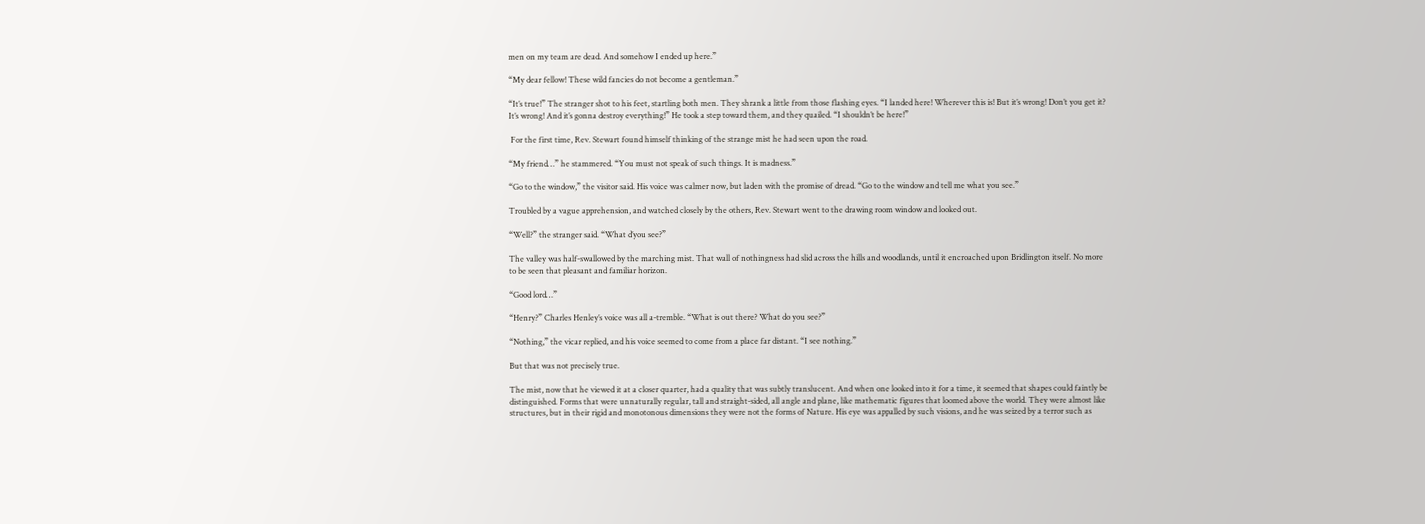men on my team are dead. And somehow I ended up here.”

“My dear fellow! These wild fancies do not become a gentleman.”

“It’s true!” The stranger shot to his feet, startling both men. They shrank a little from those flashing eyes. “I landed here! Wherever this is! But it’s wrong! Don’t you get it? It’s wrong! And it’s gonna destroy everything!” He took a step toward them, and they quailed. “I shouldn’t be here!”

 For the first time, Rev. Stewart found himself thinking of the strange mist he had seen upon the road.

“My friend…” he stammered. “You must not speak of such things. It is madness.”

“Go to the window,” the visitor said. His voice was calmer now, but laden with the promise of dread. “Go to the window and tell me what you see.”

Troubled by a vague apprehension, and watched closely by the others, Rev. Stewart went to the drawing room window and looked out.

“Well?” the stranger said. “What d’you see?”

The valley was half-swallowed by the marching mist. That wall of nothingness had slid across the hills and woodlands, until it encroached upon Bridlington itself. No more to be seen that pleasant and familiar horizon.

“Good lord…”

“Henry?” Charles Henley’s voice was all a-tremble. “What is out there? What do you see?”

“Nothing,” the vicar replied, and his voice seemed to come from a place far distant. “I see nothing.”

But that was not precisely true.

The mist, now that he viewed it at a closer quarter, had a quality that was subtly translucent. And when one looked into it for a time, it seemed that shapes could faintly be distinguished. Forms that were unnaturally regular, tall and straight-sided, all angle and plane, like mathematic figures that loomed above the world. They were almost like structures, but in their rigid and monotonous dimensions they were not the forms of Nature. His eye was appalled by such visions, and he was seized by a terror such as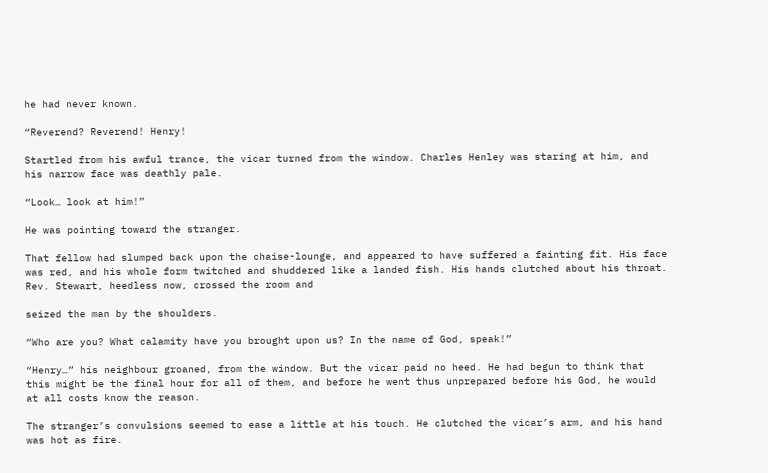he had never known.

“Reverend? Reverend! Henry!

Startled from his awful trance, the vicar turned from the window. Charles Henley was staring at him, and his narrow face was deathly pale.

“Look… look at him!”

He was pointing toward the stranger.

That fellow had slumped back upon the chaise-lounge, and appeared to have suffered a fainting fit. His face was red, and his whole form twitched and shuddered like a landed fish. His hands clutched about his throat. Rev. Stewart, heedless now, crossed the room and

seized the man by the shoulders.

“Who are you? What calamity have you brought upon us? In the name of God, speak!”

“Henry…” his neighbour groaned, from the window. But the vicar paid no heed. He had begun to think that this might be the final hour for all of them, and before he went thus unprepared before his God, he would at all costs know the reason.

The stranger’s convulsions seemed to ease a little at his touch. He clutched the vicar’s arm, and his hand was hot as fire.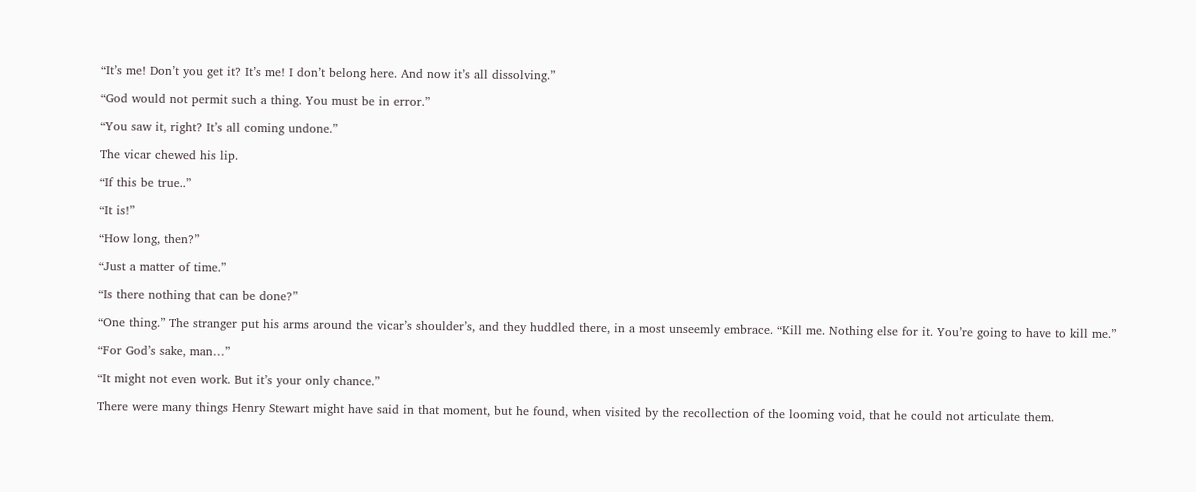“It’s me! Don’t you get it? It’s me! I don’t belong here. And now it’s all dissolving.”

“God would not permit such a thing. You must be in error.”

“You saw it, right? It’s all coming undone.”

The vicar chewed his lip.

“If this be true..”

“It is!”

“How long, then?”

“Just a matter of time.”

“Is there nothing that can be done?”

“One thing.” The stranger put his arms around the vicar’s shoulder’s, and they huddled there, in a most unseemly embrace. “Kill me. Nothing else for it. You’re going to have to kill me.”

“For God’s sake, man…”

“It might not even work. But it’s your only chance.”

There were many things Henry Stewart might have said in that moment, but he found, when visited by the recollection of the looming void, that he could not articulate them.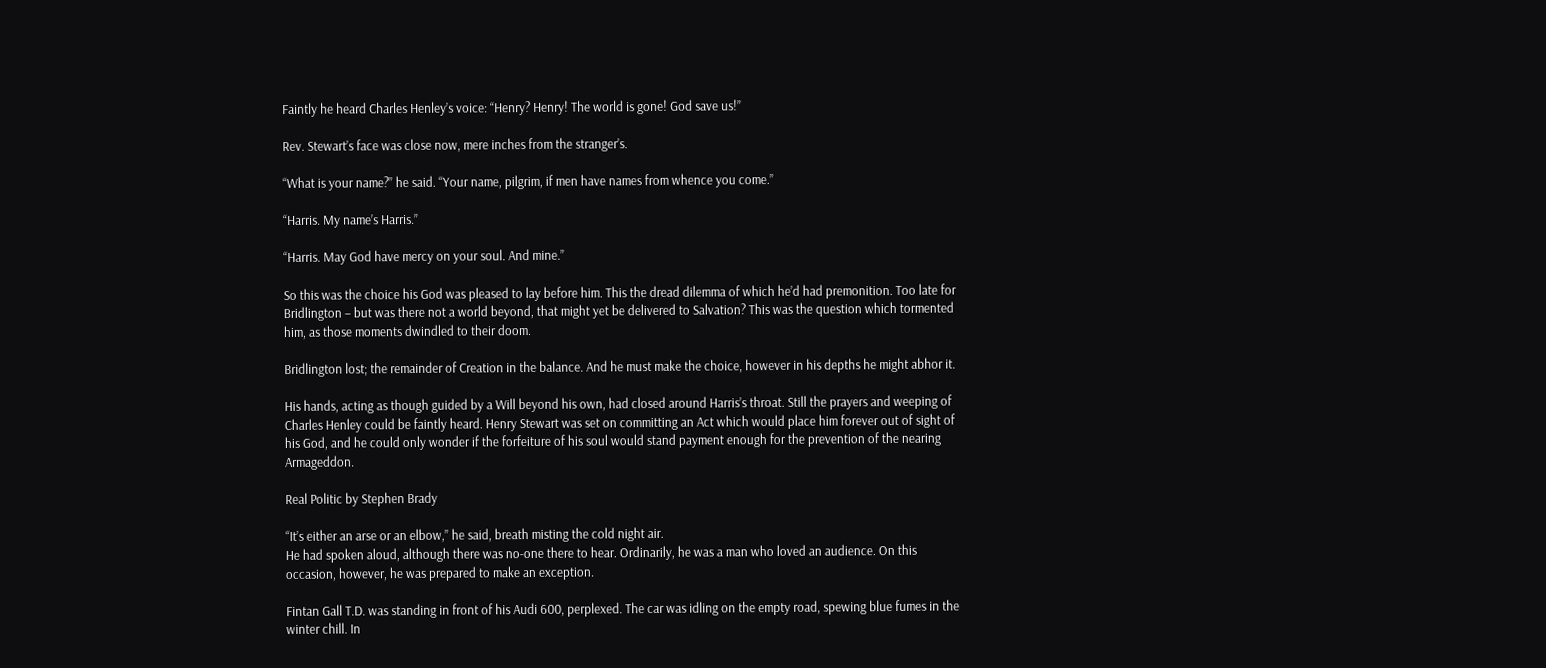Faintly he heard Charles Henley’s voice: “Henry? Henry! The world is gone! God save us!”

Rev. Stewart’s face was close now, mere inches from the stranger’s.

“What is your name?” he said. “Your name, pilgrim, if men have names from whence you come.”

“Harris. My name’s Harris.”

“Harris. May God have mercy on your soul. And mine.”

So this was the choice his God was pleased to lay before him. This the dread dilemma of which he’d had premonition. Too late for Bridlington – but was there not a world beyond, that might yet be delivered to Salvation? This was the question which tormented him, as those moments dwindled to their doom.

Bridlington lost; the remainder of Creation in the balance. And he must make the choice, however in his depths he might abhor it.

His hands, acting as though guided by a Will beyond his own, had closed around Harris’s throat. Still the prayers and weeping of Charles Henley could be faintly heard. Henry Stewart was set on committing an Act which would place him forever out of sight of his God, and he could only wonder if the forfeiture of his soul would stand payment enough for the prevention of the nearing Armageddon.

Real Politic by Stephen Brady

“It’s either an arse or an elbow,” he said, breath misting the cold night air.
He had spoken aloud, although there was no-one there to hear. Ordinarily, he was a man who loved an audience. On this occasion, however, he was prepared to make an exception.

Fintan Gall T.D. was standing in front of his Audi 600, perplexed. The car was idling on the empty road, spewing blue fumes in the winter chill. In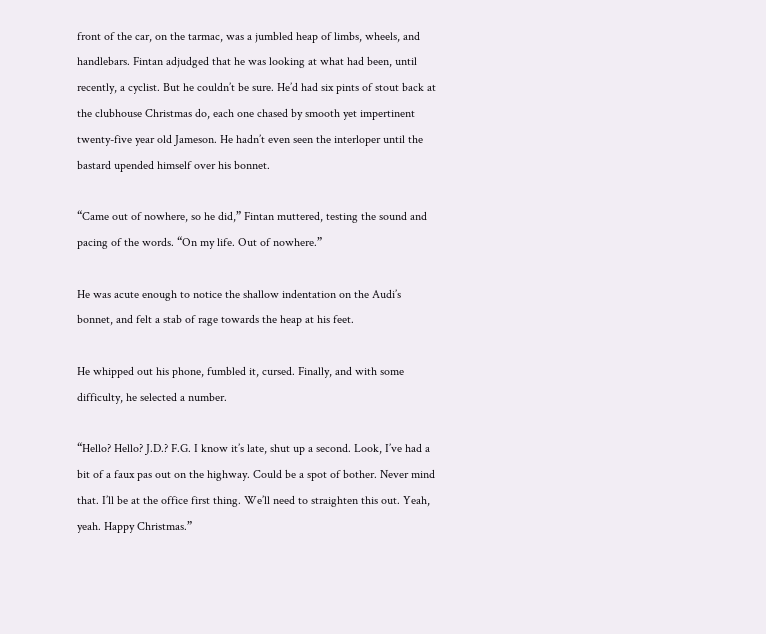front of the car, on the tarmac, was a jumbled heap of limbs, wheels, and handlebars. Fintan adjudged that he was looking at what had been, until recently, a cyclist. But he couldn’t be sure. He’d had six pints of stout back at the clubhouse Christmas do, each one chased by smooth yet impertinent twenty-five year old Jameson. He hadn’t even seen the interloper until the bastard upended himself over his bonnet.

“Came out of nowhere, so he did,” Fintan muttered, testing the sound and pacing of the words. “On my life. Out of nowhere.”

He was acute enough to notice the shallow indentation on the Audi’s bonnet, and felt a stab of rage towards the heap at his feet.

He whipped out his phone, fumbled it, cursed. Finally, and with some difficulty, he selected a number.

“Hello? Hello? J.D.? F.G. I know it’s late, shut up a second. Look, I’ve had a bit of a faux pas out on the highway. Could be a spot of bother. Never mind that. I’ll be at the office first thing. We’ll need to straighten this out. Yeah, yeah. Happy Christmas.”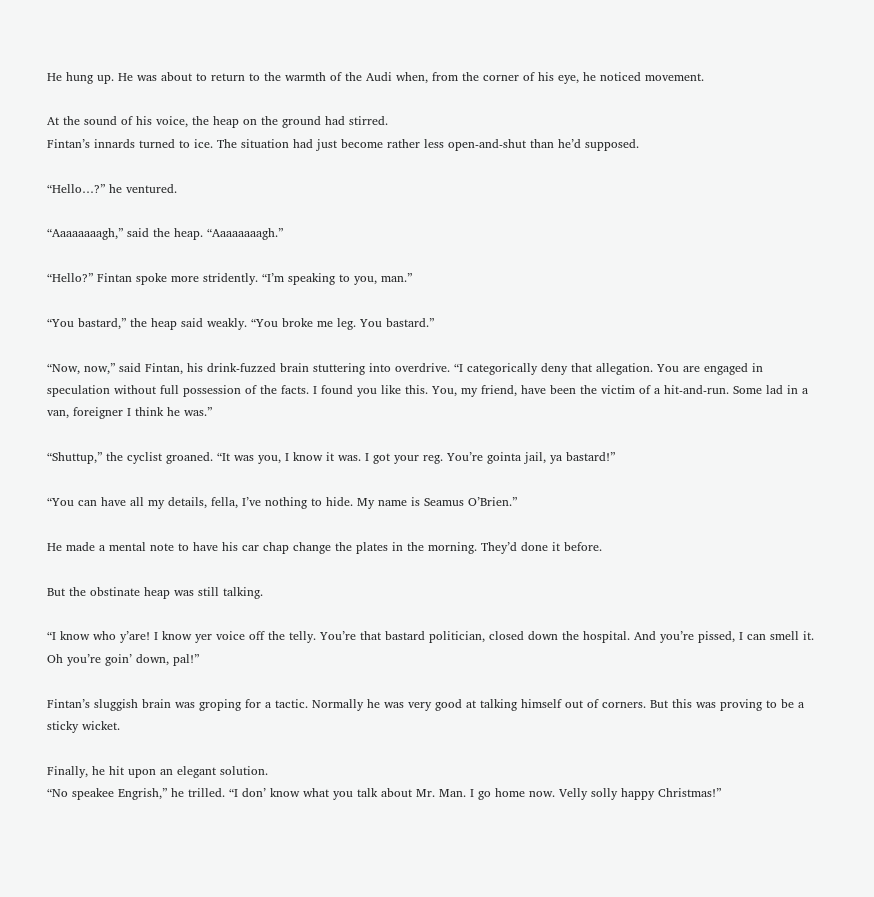He hung up. He was about to return to the warmth of the Audi when, from the corner of his eye, he noticed movement.

At the sound of his voice, the heap on the ground had stirred.
Fintan’s innards turned to ice. The situation had just become rather less open-and-shut than he’d supposed.

“Hello…?” he ventured.

“Aaaaaaaagh,” said the heap. “Aaaaaaaagh.”

“Hello?” Fintan spoke more stridently. “I’m speaking to you, man.”

“You bastard,” the heap said weakly. “You broke me leg. You bastard.”

“Now, now,” said Fintan, his drink-fuzzed brain stuttering into overdrive. “I categorically deny that allegation. You are engaged in speculation without full possession of the facts. I found you like this. You, my friend, have been the victim of a hit-and-run. Some lad in a van, foreigner I think he was.”

“Shuttup,” the cyclist groaned. “It was you, I know it was. I got your reg. You’re gointa jail, ya bastard!”

“You can have all my details, fella, I’ve nothing to hide. My name is Seamus O’Brien.”

He made a mental note to have his car chap change the plates in the morning. They’d done it before.

But the obstinate heap was still talking.

“I know who y’are! I know yer voice off the telly. You’re that bastard politician, closed down the hospital. And you’re pissed, I can smell it. Oh you’re goin’ down, pal!”

Fintan’s sluggish brain was groping for a tactic. Normally he was very good at talking himself out of corners. But this was proving to be a sticky wicket.

Finally, he hit upon an elegant solution.
“No speakee Engrish,” he trilled. “I don’ know what you talk about Mr. Man. I go home now. Velly solly happy Christmas!”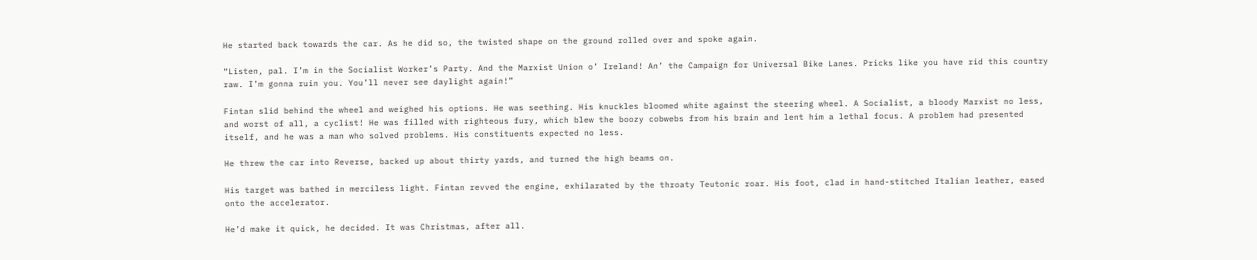He started back towards the car. As he did so, the twisted shape on the ground rolled over and spoke again.

“Listen, pal. I’m in the Socialist Worker’s Party. And the Marxist Union o’ Ireland! An’ the Campaign for Universal Bike Lanes. Pricks like you have rid this country raw. I’m gonna ruin you. You’ll never see daylight again!”

Fintan slid behind the wheel and weighed his options. He was seething. His knuckles bloomed white against the steering wheel. A Socialist, a bloody Marxist no less, and worst of all, a cyclist! He was filled with righteous fury, which blew the boozy cobwebs from his brain and lent him a lethal focus. A problem had presented itself, and he was a man who solved problems. His constituents expected no less.

He threw the car into Reverse, backed up about thirty yards, and turned the high beams on.

His target was bathed in merciless light. Fintan revved the engine, exhilarated by the throaty Teutonic roar. His foot, clad in hand-stitched Italian leather, eased onto the accelerator.

He’d make it quick, he decided. It was Christmas, after all.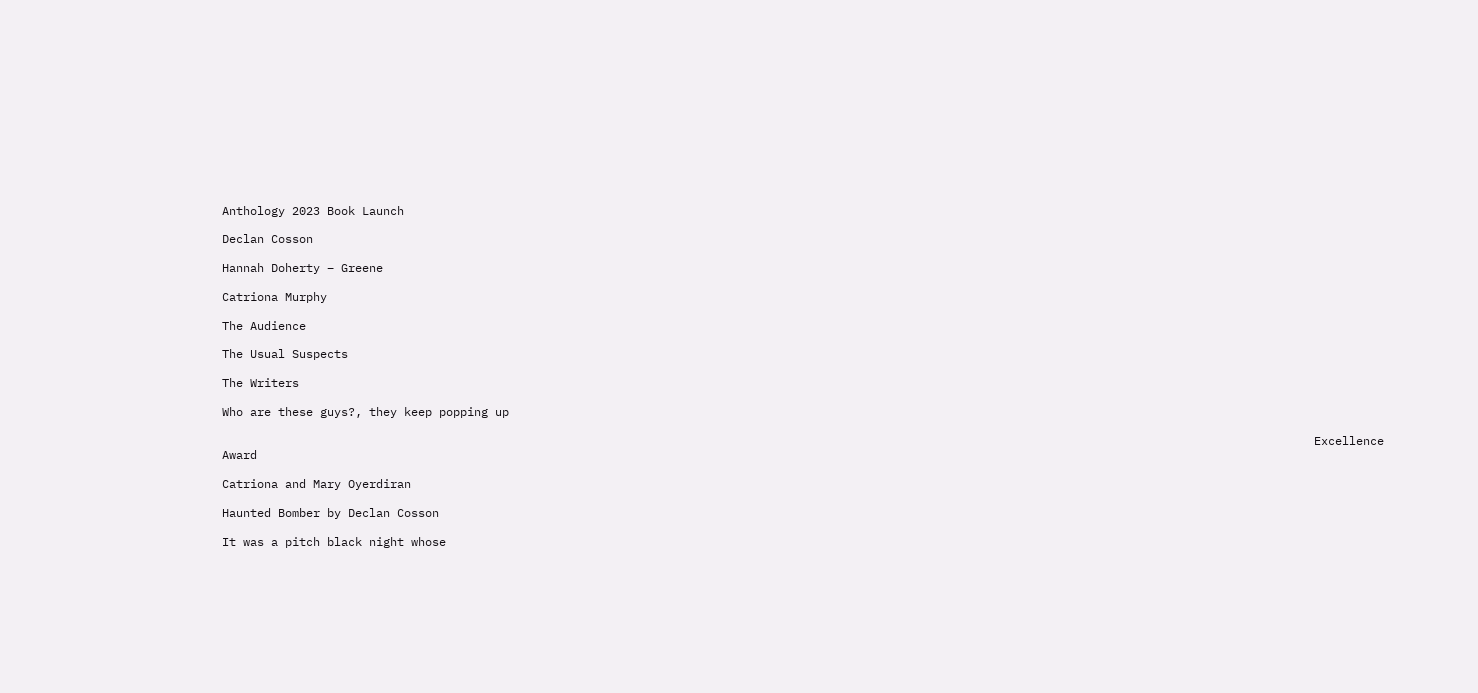Anthology 2023 Book Launch

Declan Cosson

Hannah Doherty – Greene

Catriona Murphy

The Audience

The Usual Suspects

The Writers

Who are these guys?, they keep popping up

                                                                                                                                                            Excellence Award

Catriona and Mary Oyerdiran

Haunted Bomber by Declan Cosson

It was a pitch black night whose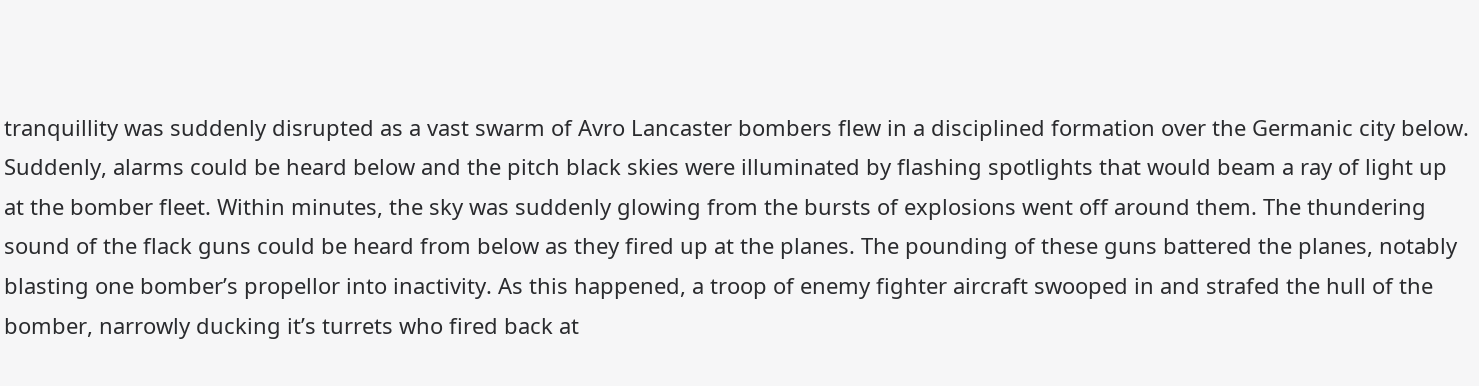tranquillity was suddenly disrupted as a vast swarm of Avro Lancaster bombers flew in a disciplined formation over the Germanic city below. Suddenly, alarms could be heard below and the pitch black skies were illuminated by flashing spotlights that would beam a ray of light up at the bomber fleet. Within minutes, the sky was suddenly glowing from the bursts of explosions went off around them. The thundering sound of the flack guns could be heard from below as they fired up at the planes. The pounding of these guns battered the planes, notably blasting one bomber’s propellor into inactivity. As this happened, a troop of enemy fighter aircraft swooped in and strafed the hull of the bomber, narrowly ducking it’s turrets who fired back at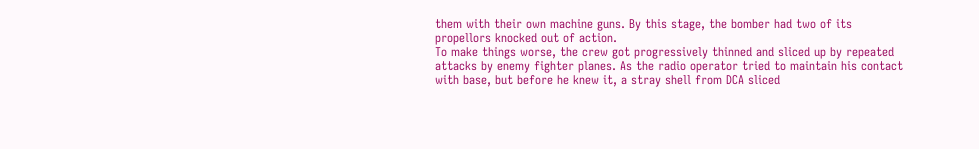them with their own machine guns. By this stage, the bomber had two of its propellors knocked out of action.
To make things worse, the crew got progressively thinned and sliced up by repeated attacks by enemy fighter planes. As the radio operator tried to maintain his contact with base, but before he knew it, a stray shell from DCA sliced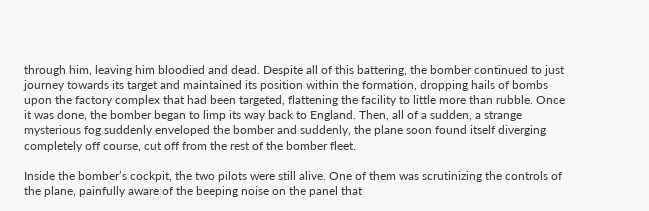through him, leaving him bloodied and dead. Despite all of this battering, the bomber continued to just journey towards its target and maintained its position within the formation, dropping hails of bombs upon the factory complex that had been targeted, flattening the facility to little more than rubble. Once it was done, the bomber began to limp its way back to England. Then, all of a sudden, a strange mysterious fog suddenly enveloped the bomber and suddenly, the plane soon found itself diverging completely off course, cut off from the rest of the bomber fleet.

Inside the bomber’s cockpit, the two pilots were still alive. One of them was scrutinizing the controls of the plane, painfully aware of the beeping noise on the panel that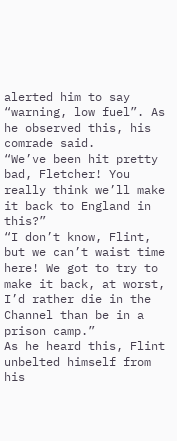alerted him to say “warning, low fuel”. As he observed this, his comrade said.
“We’ve been hit pretty bad, Fletcher! You really think we’ll make it back to England in this?”
“I don’t know, Flint, but we can’t waist time here! We got to try to make it back, at worst, I’d rather die in the Channel than be in a prison camp.”
As he heard this, Flint unbelted himself from his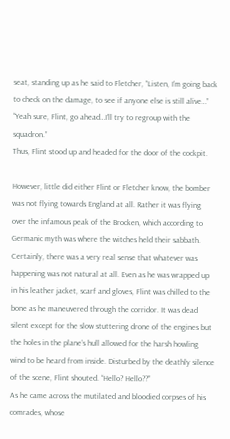seat, standing up as he said to Fletcher, “Listen, I’m going back to check on the damage, to see if anyone else is still alive…”
“Yeah sure, Flint, go ahead…I’ll try to regroup with the squadron.”
Thus, Flint stood up and headed for the door of the cockpit.

However, little did either Flint or Fletcher know, the bomber was not flying towards England at all. Rather it was flying over the infamous peak of the Brocken, which according to Germanic myth was where the witches held their sabbath. Certainly, there was a very real sense that whatever was happening was not natural at all. Even as he was wrapped up in his leather jacket, scarf and gloves, Flint was chilled to the bone as he maneuvered through the corridor. It was dead silent except for the slow stuttering drone of the engines but the holes in the plane’s hull allowed for the harsh howling wind to be heard from inside. Disturbed by the deathly silence of the scene, Flint shouted. “Hello? Hello??”
As he came across the mutilated and bloodied corpses of his comrades, whose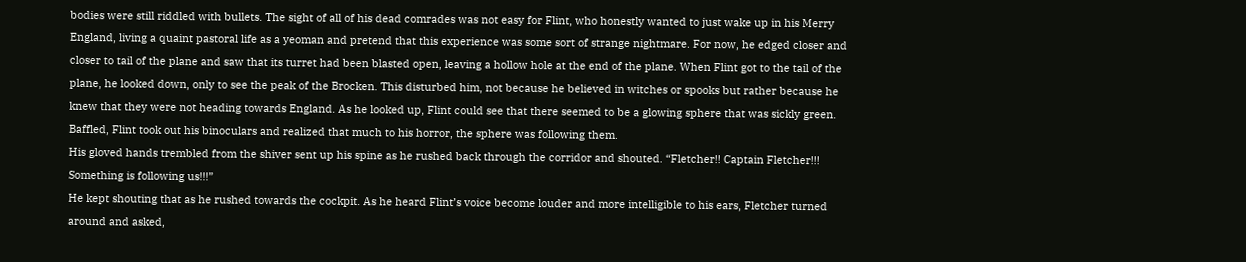bodies were still riddled with bullets. The sight of all of his dead comrades was not easy for Flint, who honestly wanted to just wake up in his Merry England, living a quaint pastoral life as a yeoman and pretend that this experience was some sort of strange nightmare. For now, he edged closer and closer to tail of the plane and saw that its turret had been blasted open, leaving a hollow hole at the end of the plane. When Flint got to the tail of the plane, he looked down, only to see the peak of the Brocken. This disturbed him, not because he believed in witches or spooks but rather because he knew that they were not heading towards England. As he looked up, Flint could see that there seemed to be a glowing sphere that was sickly green. Baffled, Flint took out his binoculars and realized that much to his horror, the sphere was following them.
His gloved hands trembled from the shiver sent up his spine as he rushed back through the corridor and shouted. “Fletcher!! Captain Fletcher!!! Something is following us!!!”
He kept shouting that as he rushed towards the cockpit. As he heard Flint’s voice become louder and more intelligible to his ears, Fletcher turned around and asked,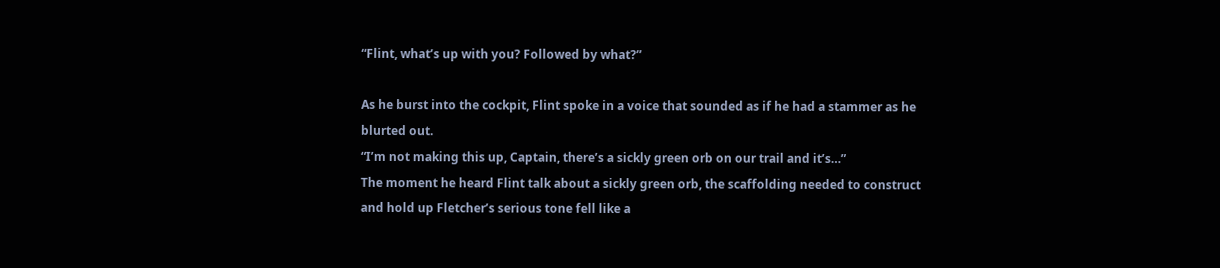“Flint, what’s up with you? Followed by what?”

As he burst into the cockpit, Flint spoke in a voice that sounded as if he had a stammer as he blurted out.
“I’m not making this up, Captain, there’s a sickly green orb on our trail and it’s…”
The moment he heard Flint talk about a sickly green orb, the scaffolding needed to construct and hold up Fletcher’s serious tone fell like a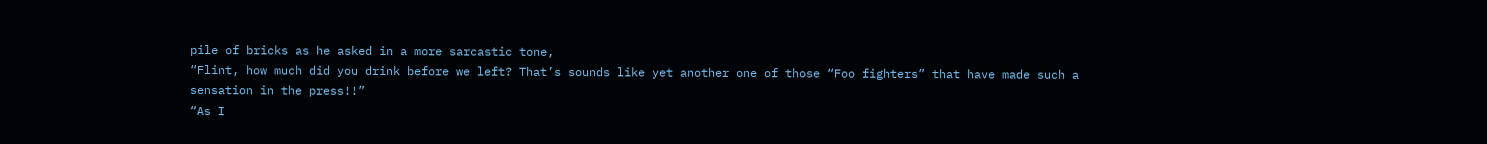pile of bricks as he asked in a more sarcastic tone,
“Flint, how much did you drink before we left? That’s sounds like yet another one of those “Foo fighters” that have made such a sensation in the press!!”
“As I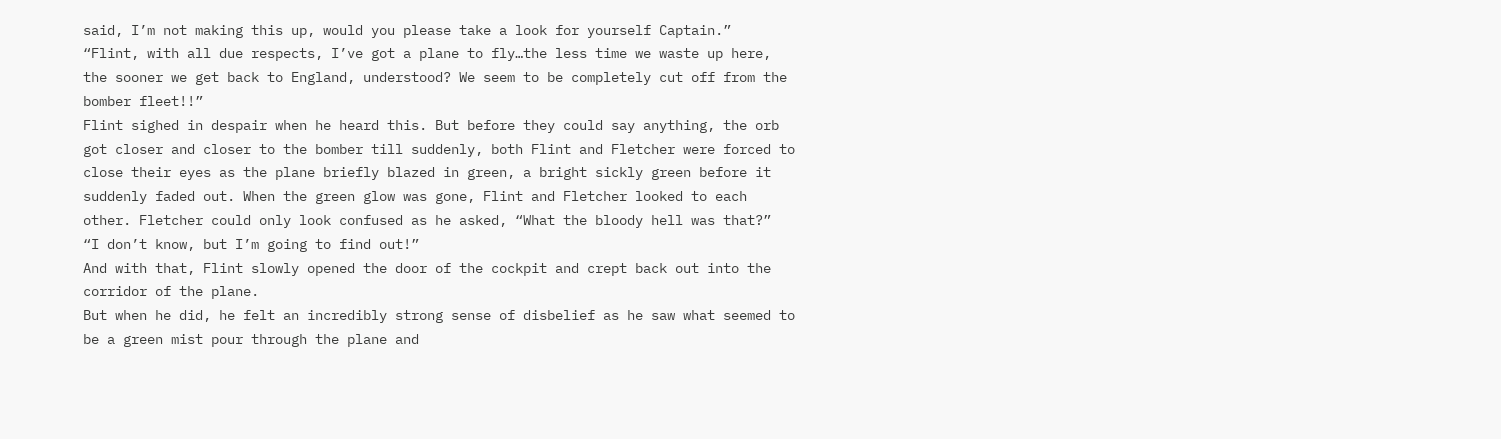said, I’m not making this up, would you please take a look for yourself Captain.”
“Flint, with all due respects, I’ve got a plane to fly…the less time we waste up here, the sooner we get back to England, understood? We seem to be completely cut off from the bomber fleet!!”
Flint sighed in despair when he heard this. But before they could say anything, the orb got closer and closer to the bomber till suddenly, both Flint and Fletcher were forced to close their eyes as the plane briefly blazed in green, a bright sickly green before it suddenly faded out. When the green glow was gone, Flint and Fletcher looked to each other. Fletcher could only look confused as he asked, “What the bloody hell was that?”
“I don’t know, but I’m going to find out!”
And with that, Flint slowly opened the door of the cockpit and crept back out into the corridor of the plane.
But when he did, he felt an incredibly strong sense of disbelief as he saw what seemed to be a green mist pour through the plane and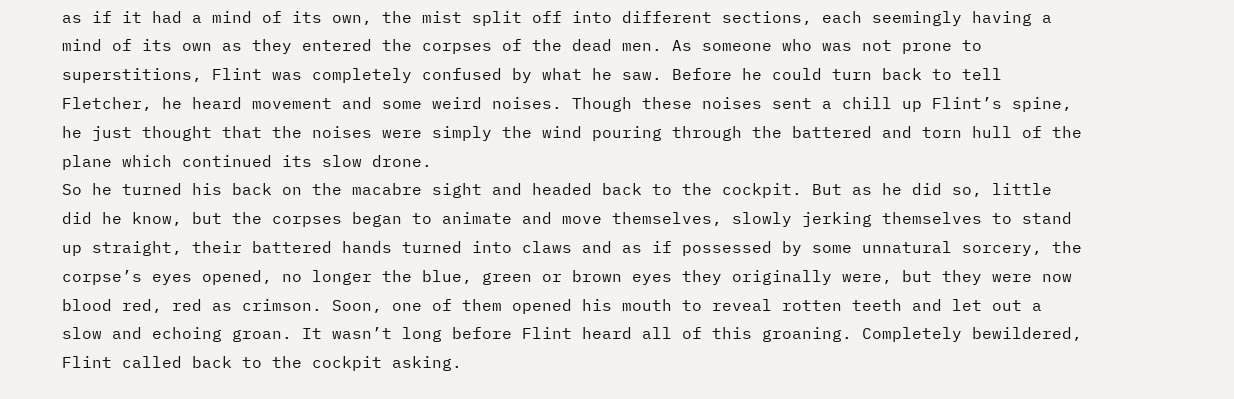as if it had a mind of its own, the mist split off into different sections, each seemingly having a mind of its own as they entered the corpses of the dead men. As someone who was not prone to superstitions, Flint was completely confused by what he saw. Before he could turn back to tell Fletcher, he heard movement and some weird noises. Though these noises sent a chill up Flint’s spine, he just thought that the noises were simply the wind pouring through the battered and torn hull of the plane which continued its slow drone.
So he turned his back on the macabre sight and headed back to the cockpit. But as he did so, little did he know, but the corpses began to animate and move themselves, slowly jerking themselves to stand up straight, their battered hands turned into claws and as if possessed by some unnatural sorcery, the corpse’s eyes opened, no longer the blue, green or brown eyes they originally were, but they were now blood red, red as crimson. Soon, one of them opened his mouth to reveal rotten teeth and let out a slow and echoing groan. It wasn’t long before Flint heard all of this groaning. Completely bewildered, Flint called back to the cockpit asking.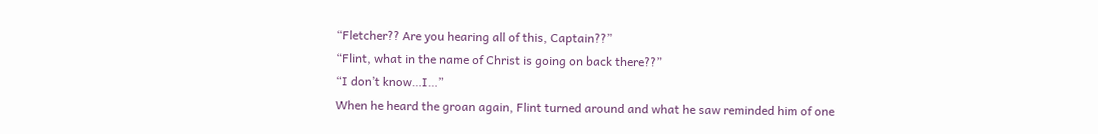“Fletcher?? Are you hearing all of this, Captain??”
“Flint, what in the name of Christ is going on back there??”
“I don’t know…I…”
When he heard the groan again, Flint turned around and what he saw reminded him of one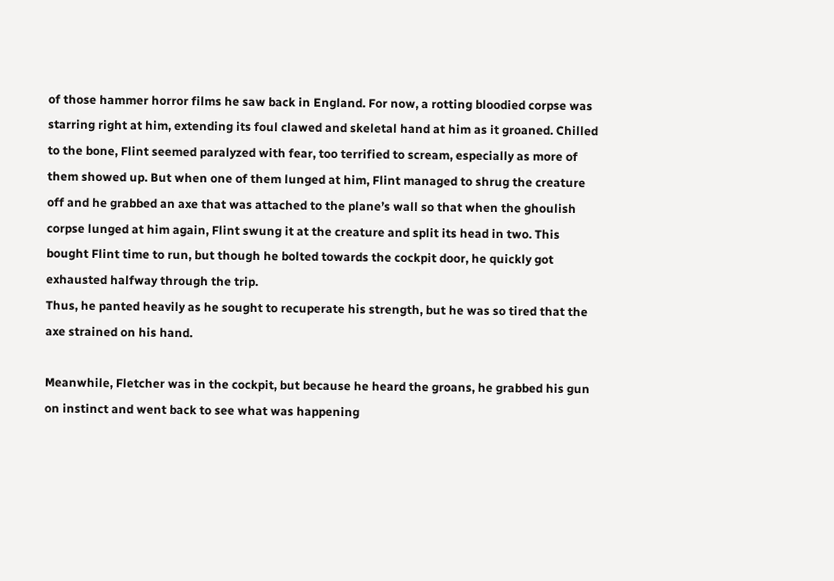of those hammer horror films he saw back in England. For now, a rotting bloodied corpse was starring right at him, extending its foul clawed and skeletal hand at him as it groaned. Chilled to the bone, Flint seemed paralyzed with fear, too terrified to scream, especially as more of them showed up. But when one of them lunged at him, Flint managed to shrug the creature off and he grabbed an axe that was attached to the plane’s wall so that when the ghoulish corpse lunged at him again, Flint swung it at the creature and split its head in two. This bought Flint time to run, but though he bolted towards the cockpit door, he quickly got exhausted halfway through the trip.
Thus, he panted heavily as he sought to recuperate his strength, but he was so tired that the axe strained on his hand.

Meanwhile, Fletcher was in the cockpit, but because he heard the groans, he grabbed his gun on instinct and went back to see what was happening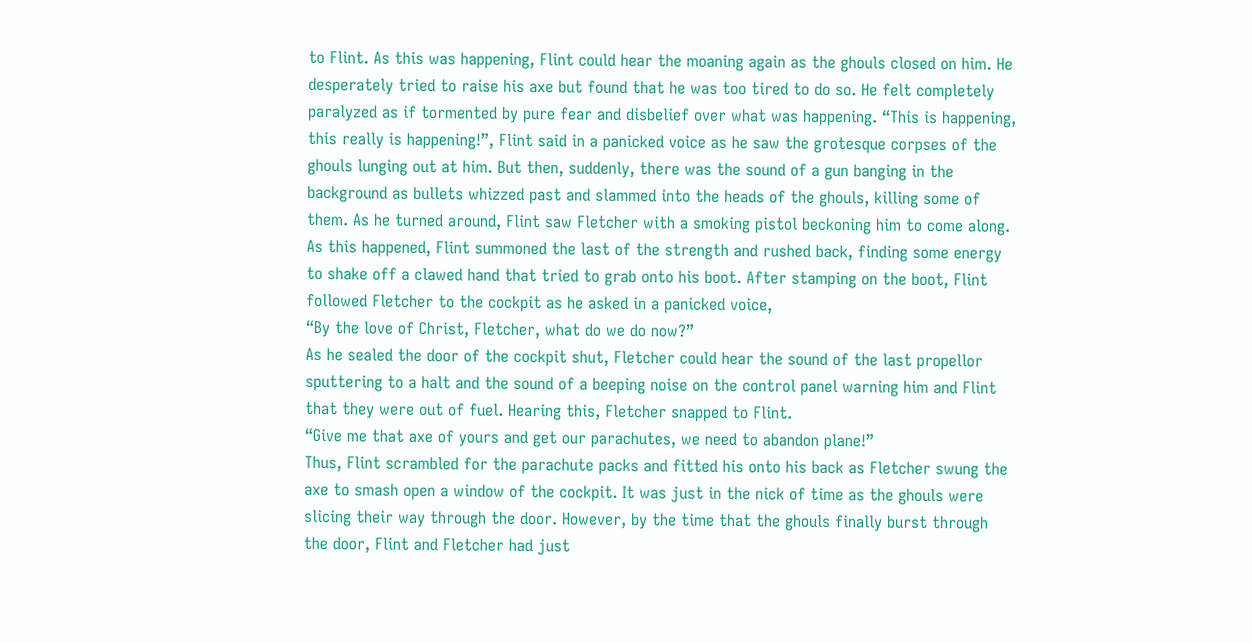to Flint. As this was happening, Flint could hear the moaning again as the ghouls closed on him. He desperately tried to raise his axe but found that he was too tired to do so. He felt completely paralyzed as if tormented by pure fear and disbelief over what was happening. “This is happening, this really is happening!”, Flint said in a panicked voice as he saw the grotesque corpses of the ghouls lunging out at him. But then, suddenly, there was the sound of a gun banging in the background as bullets whizzed past and slammed into the heads of the ghouls, killing some of them. As he turned around, Flint saw Fletcher with a smoking pistol beckoning him to come along. As this happened, Flint summoned the last of the strength and rushed back, finding some energy to shake off a clawed hand that tried to grab onto his boot. After stamping on the boot, Flint followed Fletcher to the cockpit as he asked in a panicked voice,
“By the love of Christ, Fletcher, what do we do now?”
As he sealed the door of the cockpit shut, Fletcher could hear the sound of the last propellor sputtering to a halt and the sound of a beeping noise on the control panel warning him and Flint that they were out of fuel. Hearing this, Fletcher snapped to Flint.
“Give me that axe of yours and get our parachutes, we need to abandon plane!”
Thus, Flint scrambled for the parachute packs and fitted his onto his back as Fletcher swung the axe to smash open a window of the cockpit. It was just in the nick of time as the ghouls were slicing their way through the door. However, by the time that the ghouls finally burst through the door, Flint and Fletcher had just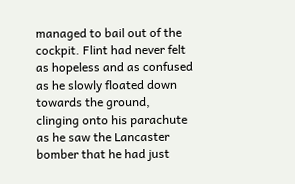managed to bail out of the cockpit. Flint had never felt as hopeless and as confused as he slowly floated down towards the ground, clinging onto his parachute as he saw the Lancaster bomber that he had just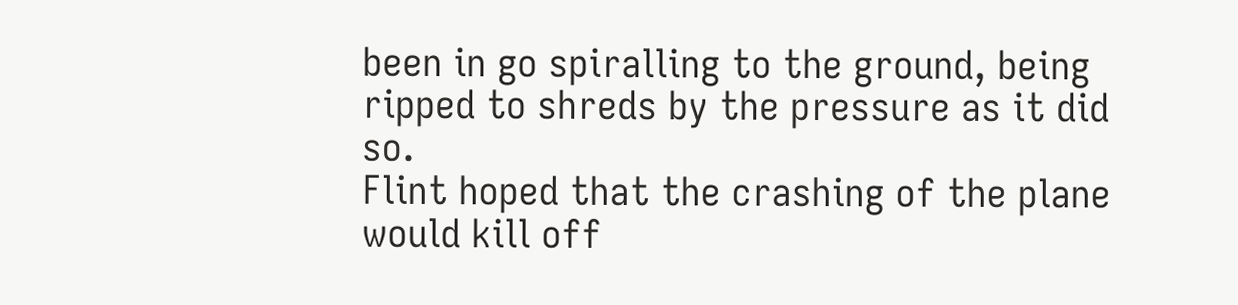been in go spiralling to the ground, being ripped to shreds by the pressure as it did so.
Flint hoped that the crashing of the plane would kill off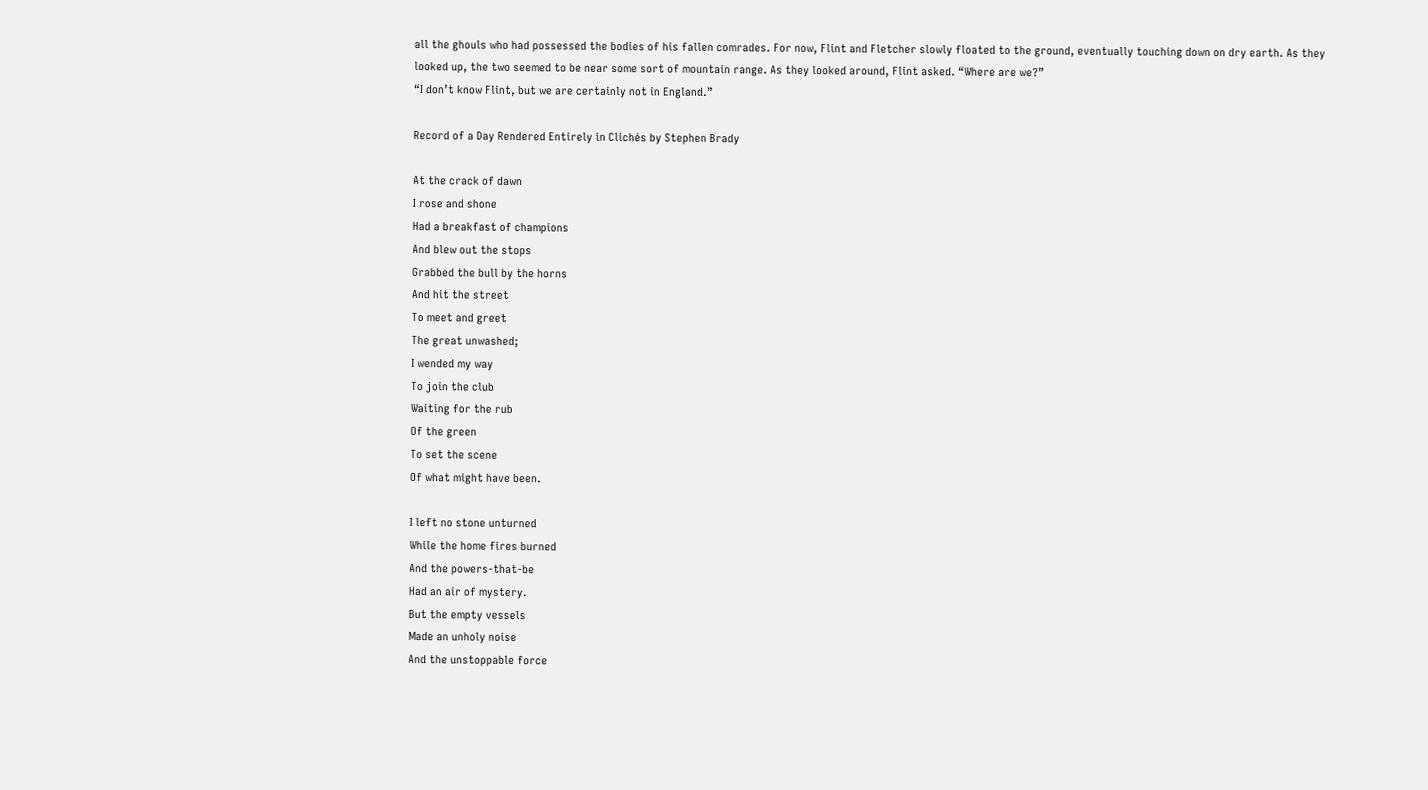all the ghouls who had possessed the bodies of his fallen comrades. For now, Flint and Fletcher slowly floated to the ground, eventually touching down on dry earth. As they looked up, the two seemed to be near some sort of mountain range. As they looked around, Flint asked. “Where are we?”
“I don’t know Flint, but we are certainly not in England.”

Record of a Day Rendered Entirely in Clichés by Stephen Brady

At the crack of dawn
I rose and shone
Had a breakfast of champions
And blew out the stops
Grabbed the bull by the horns
And hit the street
To meet and greet
The great unwashed;
I wended my way
To join the club
Waiting for the rub
Of the green
To set the scene
Of what might have been.

I left no stone unturned
While the home fires burned
And the powers-that-be
Had an air of mystery.
But the empty vessels
Made an unholy noise
And the unstoppable force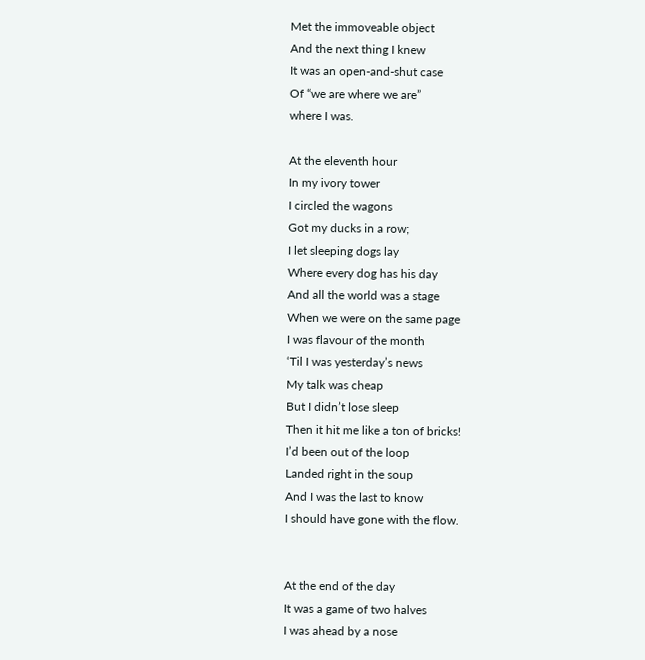Met the immoveable object
And the next thing I knew
It was an open-and-shut case
Of “we are where we are”
where I was.

At the eleventh hour
In my ivory tower
I circled the wagons
Got my ducks in a row;
I let sleeping dogs lay
Where every dog has his day
And all the world was a stage
When we were on the same page
I was flavour of the month
‘Til I was yesterday’s news
My talk was cheap
But I didn’t lose sleep
Then it hit me like a ton of bricks!
I’d been out of the loop
Landed right in the soup
And I was the last to know
I should have gone with the flow.


At the end of the day
It was a game of two halves
I was ahead by a nose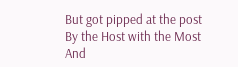But got pipped at the post
By the Host with the Most
And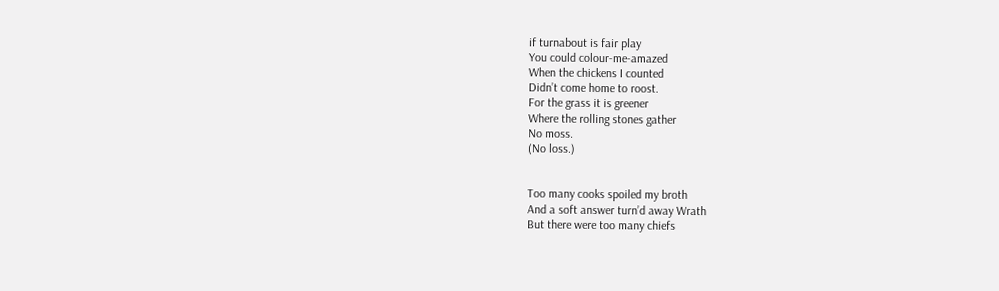if turnabout is fair play
You could colour-me-amazed
When the chickens I counted
Didn’t come home to roost.
For the grass it is greener
Where the rolling stones gather
No moss.
(No loss.)


Too many cooks spoiled my broth
And a soft answer turn’d away Wrath
But there were too many chiefs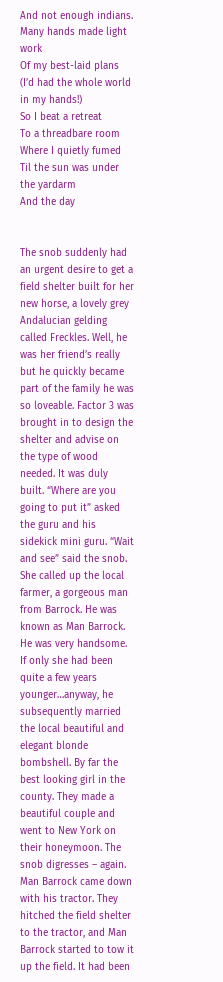And not enough indians.
Many hands made light work
Of my best-laid plans
(I’d had the whole world in my hands!)
So I beat a retreat
To a threadbare room
Where I quietly fumed
Til the sun was under the yardarm
And the day


The snob suddenly had an urgent desire to get a field shelter built for her new horse, a lovely grey Andalucian gelding called Freckles. Well, he was her friend’s really but he quickly became part of the family he was so loveable. Factor 3 was brought in to design the shelter and advise on the type of wood needed. It was duly built. “Where are you going to put it” asked the guru and his sidekick mini guru. “Wait and see” said the snob. She called up the local farmer, a gorgeous man from Barrock. He was known as Man Barrock. He was very handsome. If only she had been quite a few years younger…anyway, he subsequently married the local beautiful and elegant blonde bombshell. By far the best looking girl in the county. They made a beautiful couple and went to New York on their honeymoon. The snob digresses – again. Man Barrock came down with his tractor. They hitched the field shelter to the tractor, and Man Barrock started to tow it up the field. It had been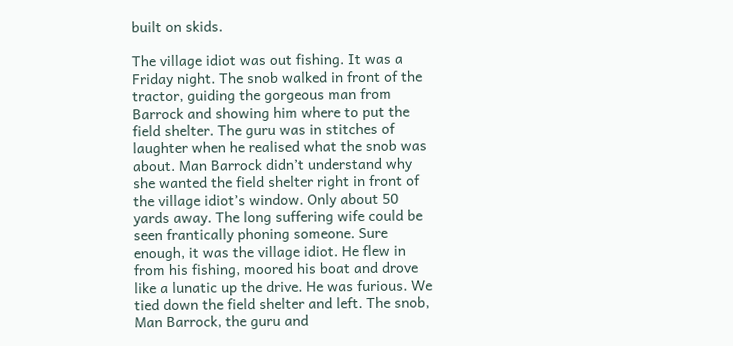built on skids.

The village idiot was out fishing. It was a Friday night. The snob walked in front of the tractor, guiding the gorgeous man from Barrock and showing him where to put the field shelter. The guru was in stitches of laughter when he realised what the snob was about. Man Barrock didn’t understand why she wanted the field shelter right in front of the village idiot’s window. Only about 50 yards away. The long suffering wife could be seen frantically phoning someone. Sure enough, it was the village idiot. He flew in from his fishing, moored his boat and drove like a lunatic up the drive. He was furious. We tied down the field shelter and left. The snob, Man Barrock, the guru and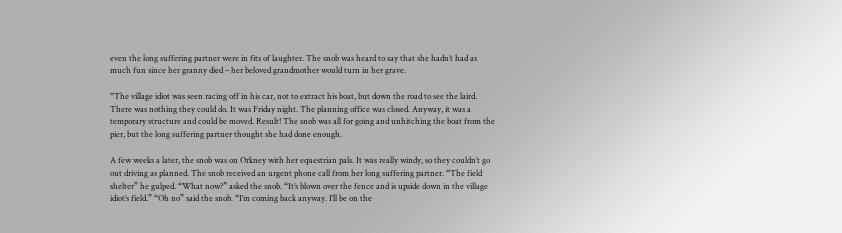even the long suffering partner were in fits of laughter. The snob was heard to say that she hadn’t had as much fun since her granny died – her beloved grandmother would turn in her grave.

“The village idiot was seen racing off in his car, not to extract his boat, but down the road to see the laird. There was nothing they could do. It was Friday night. The planning office was closed. Anyway, it was a temporary structure and could be moved. Result! The snob was all for going and unhitching the boat from the pier, but the long suffering partner thought she had done enough.

A few weeks a later, the snob was on Orkney with her equestrian pals. It was really windy, so they couldn’t go out driving as planned. The snob received an urgent phone call from her long suffering partner. “The field shelter” he gulped. “What now?” asked the snob. “It’s blown over the fence and is upside down in the village idiot’s field.” “Oh no” said the snob. “I’m coming back anyway. I’ll be on the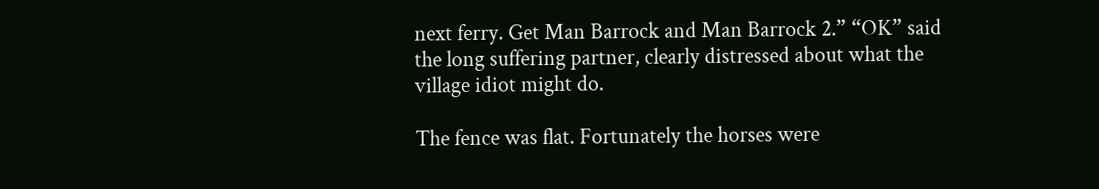next ferry. Get Man Barrock and Man Barrock 2.” “OK” said the long suffering partner, clearly distressed about what the village idiot might do.

The fence was flat. Fortunately the horses were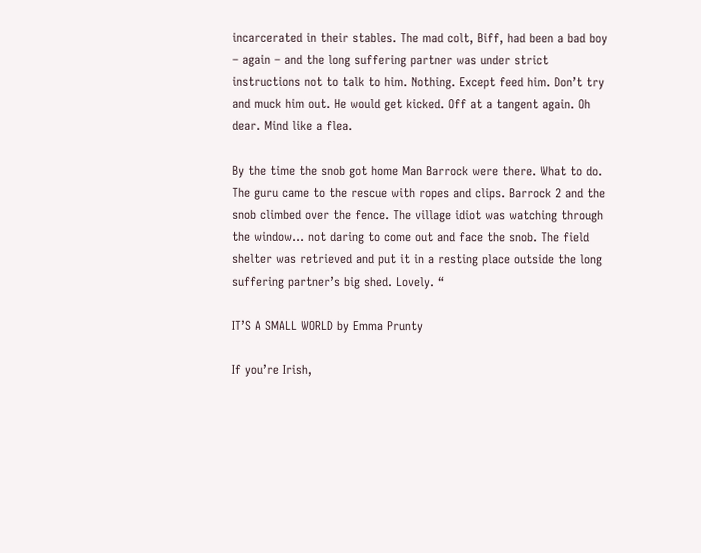incarcerated in their stables. The mad colt, Biff, had been a bad boy – again – and the long suffering partner was under strict instructions not to talk to him. Nothing. Except feed him. Don’t try and muck him out. He would get kicked. Off at a tangent again. Oh dear. Mind like a flea.

By the time the snob got home Man Barrock were there. What to do. The guru came to the rescue with ropes and clips. Barrock 2 and the snob climbed over the fence. The village idiot was watching through the window… not daring to come out and face the snob. The field shelter was retrieved and put it in a resting place outside the long suffering partner’s big shed. Lovely. “

IT’S A SMALL WORLD by Emma Prunty

If you’re Irish,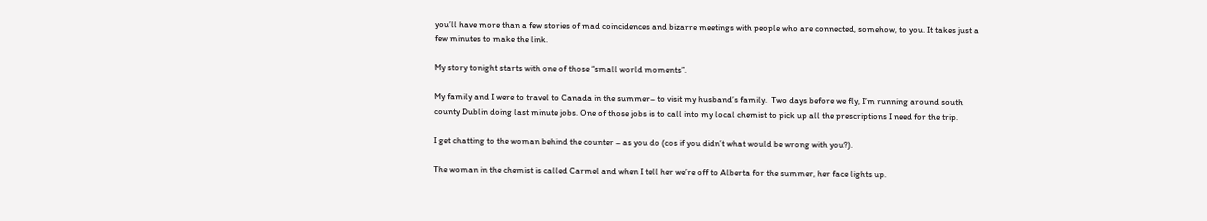you’ll have more than a few stories of mad coincidences and bizarre meetings with people who are connected, somehow, to you. It takes just a few minutes to make the link.

My story tonight starts with one of those “small world moments”.

My family and I were to travel to Canada in the summer– to visit my husband’s family.  Two days before we fly, I’m running around south county Dublin doing last minute jobs. One of those jobs is to call into my local chemist to pick up all the prescriptions I need for the trip.

I get chatting to the woman behind the counter – as you do (cos if you didn’t what would be wrong with you?).

The woman in the chemist is called Carmel and when I tell her we’re off to Alberta for the summer, her face lights up.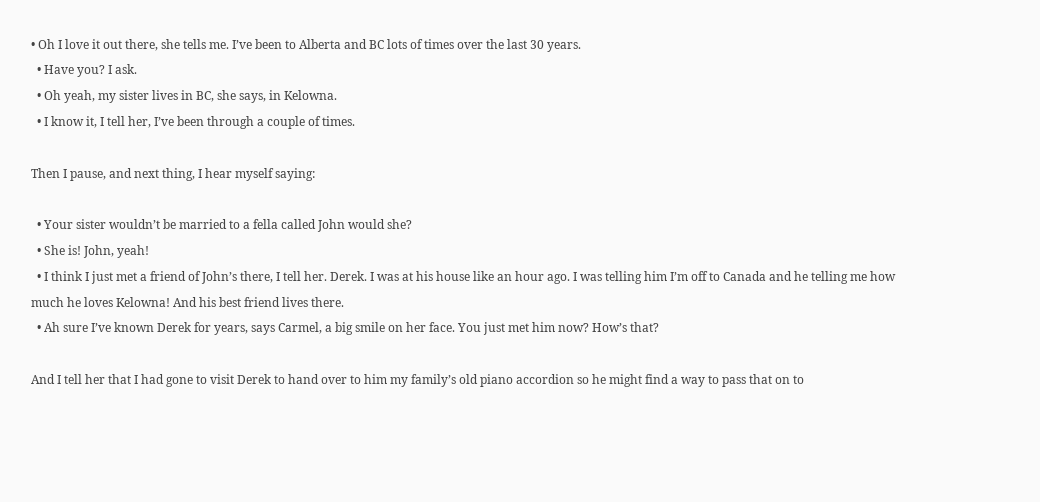• Oh I love it out there, she tells me. I’ve been to Alberta and BC lots of times over the last 30 years.
  • Have you? I ask.
  • Oh yeah, my sister lives in BC, she says, in Kelowna.
  • I know it, I tell her, I’ve been through a couple of times.

Then I pause, and next thing, I hear myself saying:

  • Your sister wouldn’t be married to a fella called John would she?
  • She is! John, yeah!
  • I think I just met a friend of John’s there, I tell her. Derek. I was at his house like an hour ago. I was telling him I’m off to Canada and he telling me how much he loves Kelowna! And his best friend lives there.
  • Ah sure I’ve known Derek for years, says Carmel, a big smile on her face. You just met him now? How’s that?

And I tell her that I had gone to visit Derek to hand over to him my family’s old piano accordion so he might find a way to pass that on to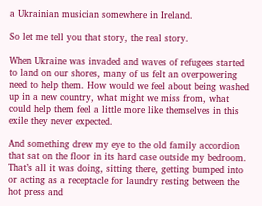a Ukrainian musician somewhere in Ireland.

So let me tell you that story, the real story.

When Ukraine was invaded and waves of refugees started to land on our shores, many of us felt an overpowering need to help them. How would we feel about being washed up in a new country, what might we miss from, what could help them feel a little more like themselves in this exile they never expected.

And something drew my eye to the old family accordion that sat on the floor in its hard case outside my bedroom. That’s all it was doing, sitting there, getting bumped into or acting as a receptacle for laundry resting between the hot press and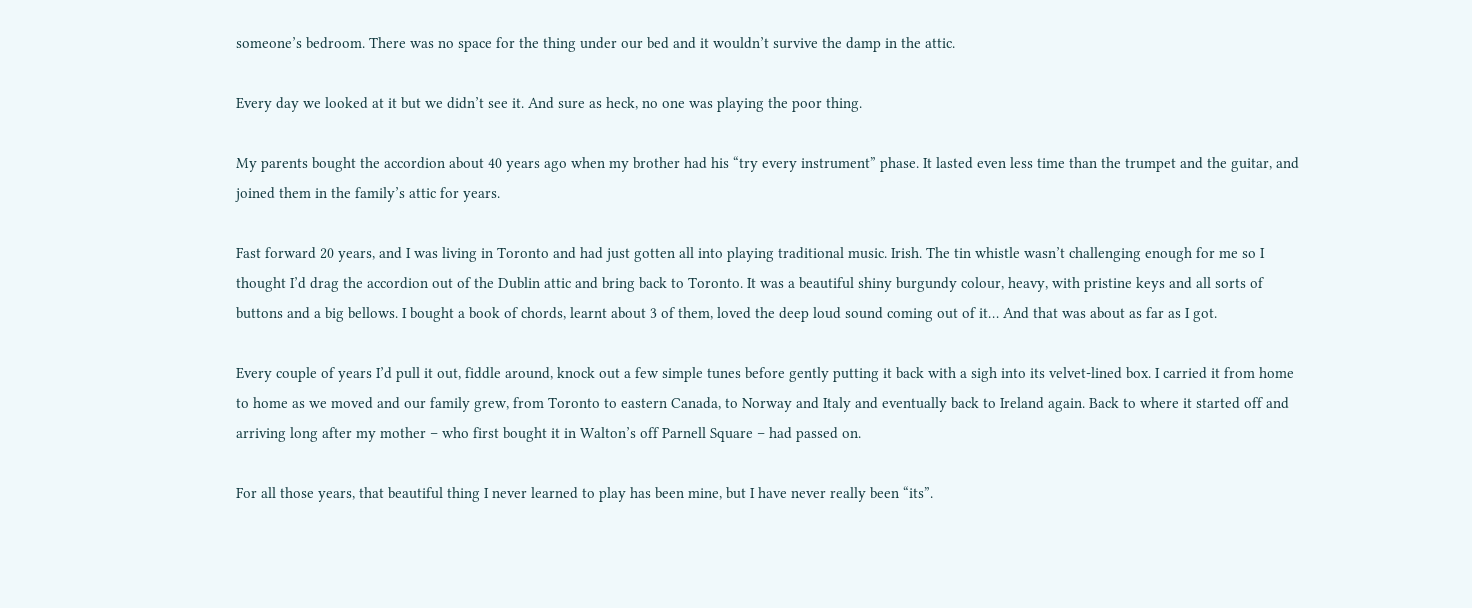someone’s bedroom. There was no space for the thing under our bed and it wouldn’t survive the damp in the attic.

Every day we looked at it but we didn’t see it. And sure as heck, no one was playing the poor thing.

My parents bought the accordion about 40 years ago when my brother had his “try every instrument” phase. It lasted even less time than the trumpet and the guitar, and joined them in the family’s attic for years.

Fast forward 20 years, and I was living in Toronto and had just gotten all into playing traditional music. Irish. The tin whistle wasn’t challenging enough for me so I thought I’d drag the accordion out of the Dublin attic and bring back to Toronto. It was a beautiful shiny burgundy colour, heavy, with pristine keys and all sorts of buttons and a big bellows. I bought a book of chords, learnt about 3 of them, loved the deep loud sound coming out of it… And that was about as far as I got.

Every couple of years I’d pull it out, fiddle around, knock out a few simple tunes before gently putting it back with a sigh into its velvet-lined box. I carried it from home to home as we moved and our family grew, from Toronto to eastern Canada, to Norway and Italy and eventually back to Ireland again. Back to where it started off and arriving long after my mother – who first bought it in Walton’s off Parnell Square – had passed on.

For all those years, that beautiful thing I never learned to play has been mine, but I have never really been “its”.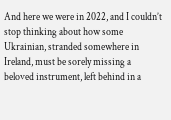And here we were in 2022, and I couldn’t stop thinking about how some Ukrainian, stranded somewhere in Ireland, must be sorely missing a beloved instrument, left behind in a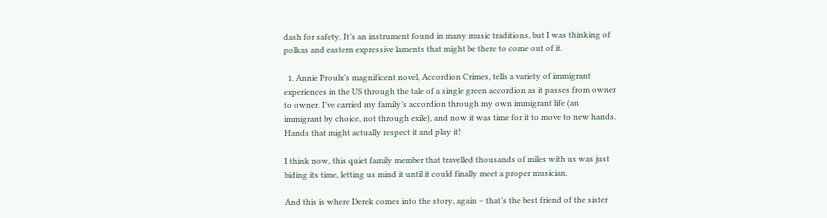dash for safety. It’s an instrument found in many music traditions, but I was thinking of polkas and eastern expressive laments that might be there to come out of it.

  1. Annie Proulx’s magnificent novel, Accordion Crimes, tells a variety of immigrant experiences in the US through the tale of a single green accordion as it passes from owner to owner. I’ve carried my family’s accordion through my own immigrant life (an immigrant by choice, not through exile), and now it was time for it to move to new hands. Hands that might actually respect it and play it!

I think now, this quiet family member that travelled thousands of miles with us was just biding its time, letting us mind it until it could finally meet a proper musician.

And this is where Derek comes into the story, again – that’s the best friend of the sister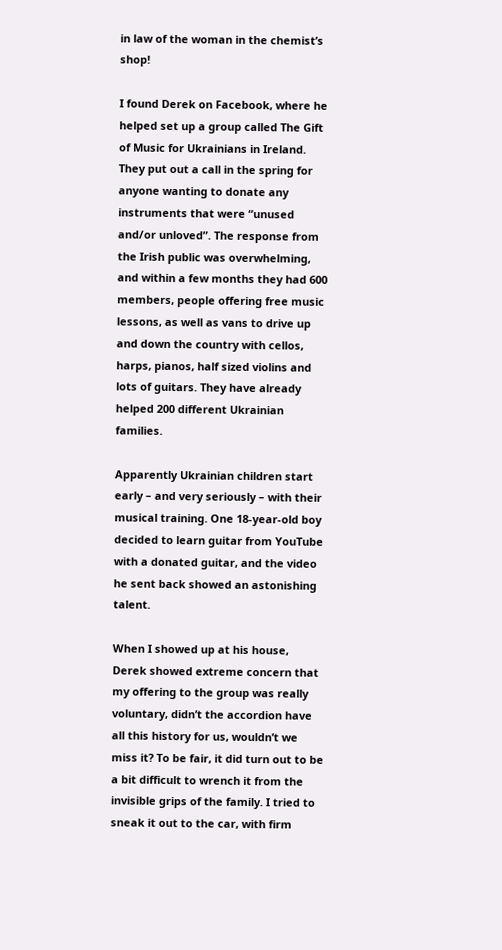in law of the woman in the chemist’s shop!

I found Derek on Facebook, where he helped set up a group called The Gift of Music for Ukrainians in Ireland. They put out a call in the spring for anyone wanting to donate any instruments that were “unused and/or unloved”. The response from the Irish public was overwhelming, and within a few months they had 600 members, people offering free music lessons, as well as vans to drive up and down the country with cellos, harps, pianos, half sized violins and lots of guitars. They have already helped 200 different Ukrainian families.

Apparently Ukrainian children start early – and very seriously – with their musical training. One 18-year-old boy decided to learn guitar from YouTube with a donated guitar, and the video he sent back showed an astonishing talent.

When I showed up at his house, Derek showed extreme concern that my offering to the group was really voluntary, didn’t the accordion have all this history for us, wouldn’t we miss it? To be fair, it did turn out to be a bit difficult to wrench it from the invisible grips of the family. I tried to sneak it out to the car, with firm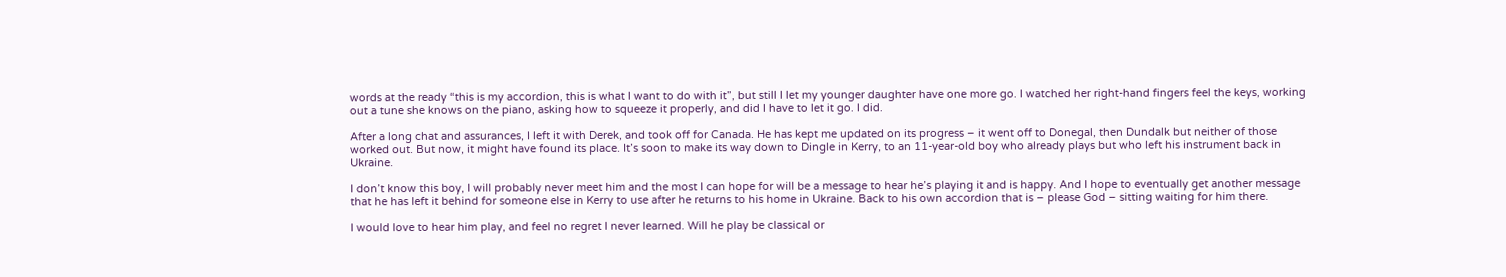words at the ready “this is my accordion, this is what I want to do with it”, but still I let my younger daughter have one more go. I watched her right-hand fingers feel the keys, working out a tune she knows on the piano, asking how to squeeze it properly, and did I have to let it go. I did.

After a long chat and assurances, I left it with Derek, and took off for Canada. He has kept me updated on its progress – it went off to Donegal, then Dundalk but neither of those worked out. But now, it might have found its place. It’s soon to make its way down to Dingle in Kerry, to an 11-year-old boy who already plays but who left his instrument back in Ukraine.

I don’t know this boy, I will probably never meet him and the most I can hope for will be a message to hear he’s playing it and is happy. And I hope to eventually get another message that he has left it behind for someone else in Kerry to use after he returns to his home in Ukraine. Back to his own accordion that is – please God – sitting waiting for him there.

I would love to hear him play, and feel no regret I never learned. Will he play be classical or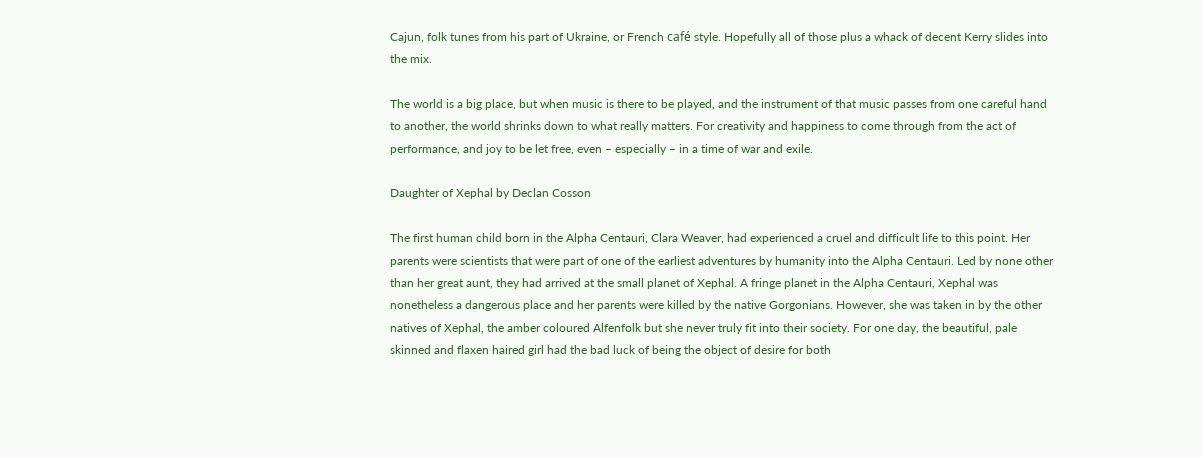Cajun, folk tunes from his part of Ukraine, or French café style. Hopefully all of those plus a whack of decent Kerry slides into the mix.

The world is a big place, but when music is there to be played, and the instrument of that music passes from one careful hand to another, the world shrinks down to what really matters. For creativity and happiness to come through from the act of performance, and joy to be let free, even – especially – in a time of war and exile.

Daughter of Xephal by Declan Cosson

The first human child born in the Alpha Centauri, Clara Weaver, had experienced a cruel and difficult life to this point. Her parents were scientists that were part of one of the earliest adventures by humanity into the Alpha Centauri. Led by none other than her great aunt, they had arrived at the small planet of Xephal. A fringe planet in the Alpha Centauri, Xephal was nonetheless a dangerous place and her parents were killed by the native Gorgonians. However, she was taken in by the other natives of Xephal, the amber coloured Alfenfolk but she never truly fit into their society. For one day, the beautiful, pale skinned and flaxen haired girl had the bad luck of being the object of desire for both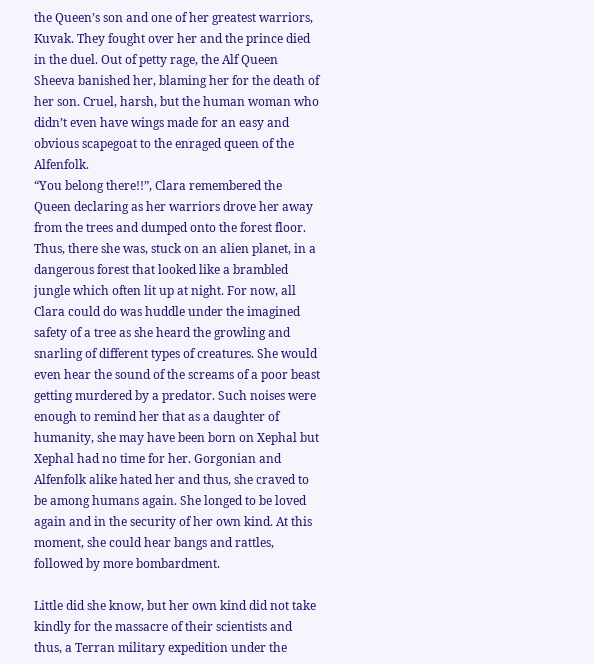the Queen’s son and one of her greatest warriors, Kuvak. They fought over her and the prince died in the duel. Out of petty rage, the Alf Queen Sheeva banished her, blaming her for the death of her son. Cruel, harsh, but the human woman who didn’t even have wings made for an easy and obvious scapegoat to the enraged queen of the Alfenfolk.
“You belong there!!”, Clara remembered the Queen declaring as her warriors drove her away from the trees and dumped onto the forest floor. Thus, there she was, stuck on an alien planet, in a dangerous forest that looked like a brambled jungle which often lit up at night. For now, all Clara could do was huddle under the imagined safety of a tree as she heard the growling and snarling of different types of creatures. She would even hear the sound of the screams of a poor beast getting murdered by a predator. Such noises were enough to remind her that as a daughter of humanity, she may have been born on Xephal but Xephal had no time for her. Gorgonian and Alfenfolk alike hated her and thus, she craved to be among humans again. She longed to be loved again and in the security of her own kind. At this moment, she could hear bangs and rattles, followed by more bombardment.

Little did she know, but her own kind did not take kindly for the massacre of their scientists and thus, a Terran military expedition under the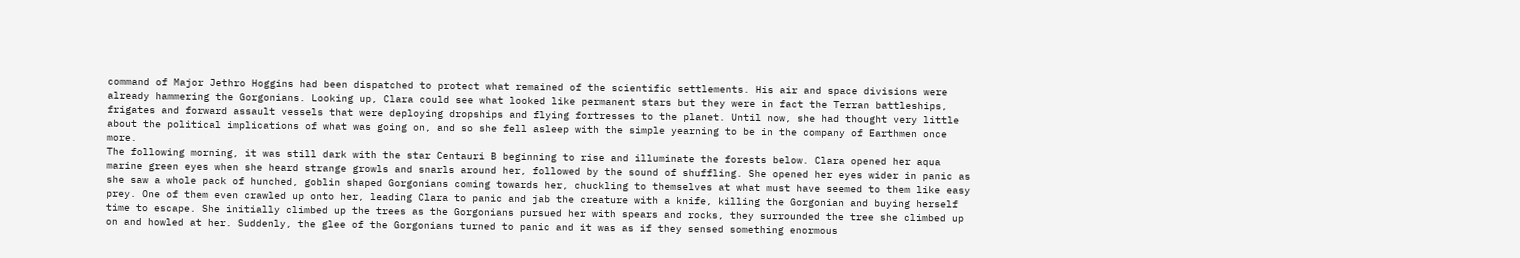command of Major Jethro Hoggins had been dispatched to protect what remained of the scientific settlements. His air and space divisions were already hammering the Gorgonians. Looking up, Clara could see what looked like permanent stars but they were in fact the Terran battleships, frigates and forward assault vessels that were deploying dropships and flying fortresses to the planet. Until now, she had thought very little about the political implications of what was going on, and so she fell asleep with the simple yearning to be in the company of Earthmen once more.
The following morning, it was still dark with the star Centauri B beginning to rise and illuminate the forests below. Clara opened her aqua marine green eyes when she heard strange growls and snarls around her, followed by the sound of shuffling. She opened her eyes wider in panic as she saw a whole pack of hunched, goblin shaped Gorgonians coming towards her, chuckling to themselves at what must have seemed to them like easy prey. One of them even crawled up onto her, leading Clara to panic and jab the creature with a knife, killing the Gorgonian and buying herself time to escape. She initially climbed up the trees as the Gorgonians pursued her with spears and rocks, they surrounded the tree she climbed up on and howled at her. Suddenly, the glee of the Gorgonians turned to panic and it was as if they sensed something enormous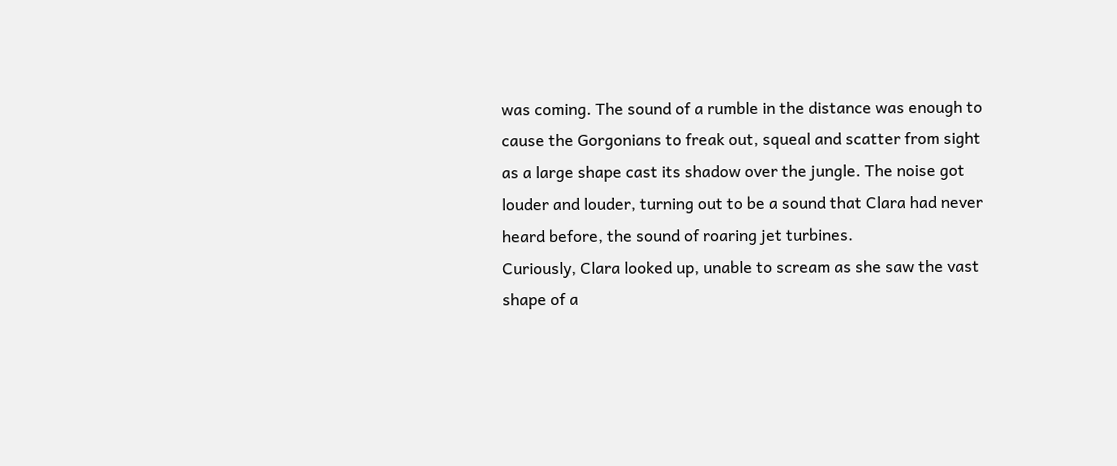was coming. The sound of a rumble in the distance was enough to cause the Gorgonians to freak out, squeal and scatter from sight as a large shape cast its shadow over the jungle. The noise got louder and louder, turning out to be a sound that Clara had never heard before, the sound of roaring jet turbines.
Curiously, Clara looked up, unable to scream as she saw the vast shape of a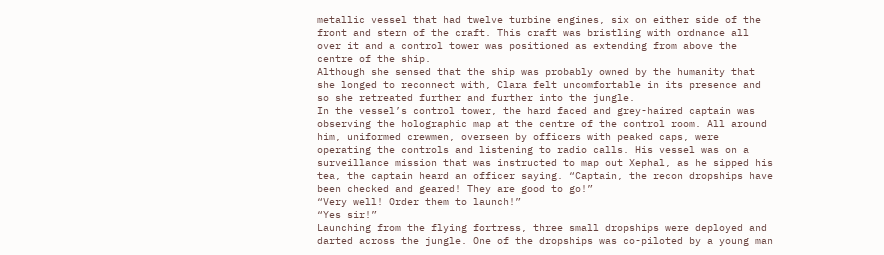metallic vessel that had twelve turbine engines, six on either side of the front and stern of the craft. This craft was bristling with ordnance all over it and a control tower was positioned as extending from above the centre of the ship.
Although she sensed that the ship was probably owned by the humanity that she longed to reconnect with, Clara felt uncomfortable in its presence and so she retreated further and further into the jungle.
In the vessel’s control tower, the hard faced and grey-haired captain was observing the holographic map at the centre of the control room. All around him, uniformed crewmen, overseen by officers with peaked caps, were operating the controls and listening to radio calls. His vessel was on a surveillance mission that was instructed to map out Xephal, as he sipped his tea, the captain heard an officer saying. “Captain, the recon dropships have been checked and geared! They are good to go!”
“Very well! Order them to launch!”
“Yes sir!”
Launching from the flying fortress, three small dropships were deployed and darted across the jungle. One of the dropships was co-piloted by a young man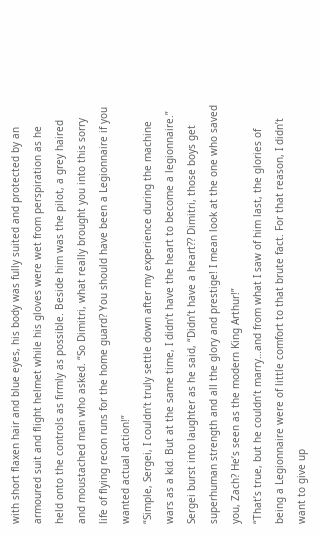with short flaxen hair and blue eyes, his body was fully suited and protected by an armoured suit and flight helmet while his gloves were wet from perspiration as he held onto the controls as firmly as possible. Beside him was the pilot, a grey haired and moustached man who asked. “So Dimitri, what really brought you into this sorry life of flying recon runs for the home guard? You should have been a Legionnaire if you wanted actual action!”
“Simple, Sergei, I couldn’t truly settle down after my experience during the machine wars as a kid. But at the same time, I didn’t have the heart to become a legionnaire.”
Sergei burst into laughter as he said, “Didn’t have a heart?? Dimitri, those boys get superhuman strength and all the glory and prestige! I mean look at the one who saved you, Zach? He’s seen as the modern King Arthur!”
“That’s true, but he couldn’t marry…and from what I saw of him last, the glories of being a Legionnaire were of little comfort to that brute fact. For that reason, I didn’t want to give up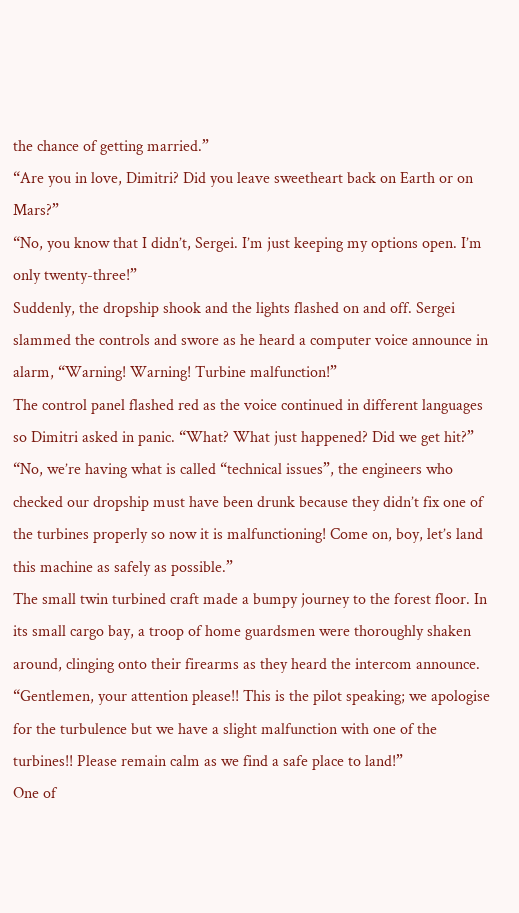the chance of getting married.”
“Are you in love, Dimitri? Did you leave sweetheart back on Earth or on Mars?”
“No, you know that I didn’t, Sergei. I’m just keeping my options open. I’m only twenty-three!”
Suddenly, the dropship shook and the lights flashed on and off. Sergei slammed the controls and swore as he heard a computer voice announce in alarm, “Warning! Warning! Turbine malfunction!”
The control panel flashed red as the voice continued in different languages so Dimitri asked in panic. “What? What just happened? Did we get hit?”
“No, we’re having what is called “technical issues”, the engineers who checked our dropship must have been drunk because they didn’t fix one of the turbines properly so now it is malfunctioning! Come on, boy, let’s land this machine as safely as possible.”
The small twin turbined craft made a bumpy journey to the forest floor. In its small cargo bay, a troop of home guardsmen were thoroughly shaken around, clinging onto their firearms as they heard the intercom announce.
“Gentlemen, your attention please!! This is the pilot speaking; we apologise for the turbulence but we have a slight malfunction with one of the turbines!! Please remain calm as we find a safe place to land!”
One of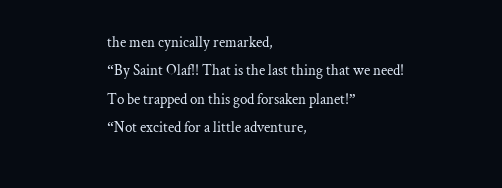the men cynically remarked,
“By Saint Olaf!! That is the last thing that we need! To be trapped on this god forsaken planet!”
“Not excited for a little adventure,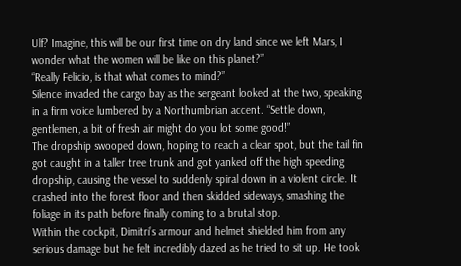Ulf? Imagine, this will be our first time on dry land since we left Mars, I wonder what the women will be like on this planet?”
“Really Felicio, is that what comes to mind?”
Silence invaded the cargo bay as the sergeant looked at the two, speaking in a firm voice lumbered by a Northumbrian accent. “Settle down, gentlemen, a bit of fresh air might do you lot some good!”
The dropship swooped down, hoping to reach a clear spot, but the tail fin got caught in a taller tree trunk and got yanked off the high speeding dropship, causing the vessel to suddenly spiral down in a violent circle. It crashed into the forest floor and then skidded sideways, smashing the foliage in its path before finally coming to a brutal stop.
Within the cockpit, Dimitri’s armour and helmet shielded him from any serious damage but he felt incredibly dazed as he tried to sit up. He took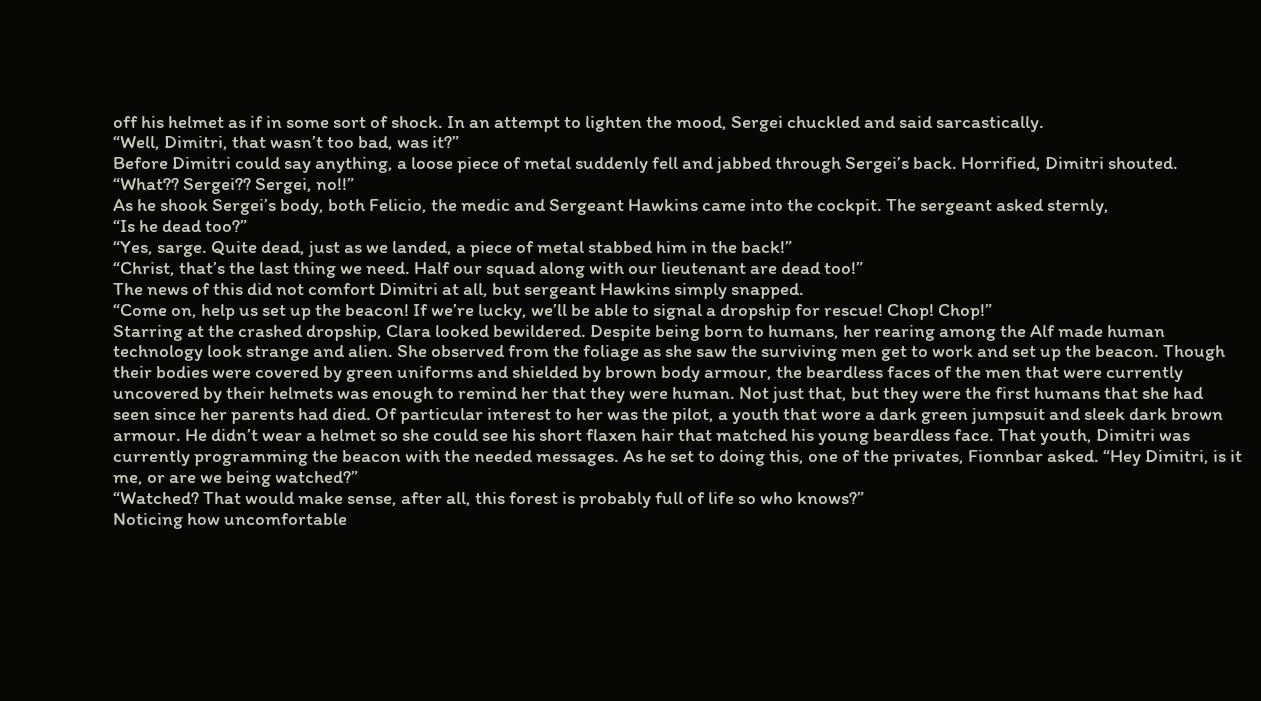off his helmet as if in some sort of shock. In an attempt to lighten the mood, Sergei chuckled and said sarcastically.
“Well, Dimitri, that wasn’t too bad, was it?”
Before Dimitri could say anything, a loose piece of metal suddenly fell and jabbed through Sergei’s back. Horrified, Dimitri shouted. “What?? Sergei?? Sergei, no!!”
As he shook Sergei’s body, both Felicio, the medic and Sergeant Hawkins came into the cockpit. The sergeant asked sternly,
“Is he dead too?”
“Yes, sarge. Quite dead, just as we landed, a piece of metal stabbed him in the back!”
“Christ, that’s the last thing we need. Half our squad along with our lieutenant are dead too!”
The news of this did not comfort Dimitri at all, but sergeant Hawkins simply snapped.
“Come on, help us set up the beacon! If we’re lucky, we’ll be able to signal a dropship for rescue! Chop! Chop!”
Starring at the crashed dropship, Clara looked bewildered. Despite being born to humans, her rearing among the Alf made human technology look strange and alien. She observed from the foliage as she saw the surviving men get to work and set up the beacon. Though their bodies were covered by green uniforms and shielded by brown body armour, the beardless faces of the men that were currently uncovered by their helmets was enough to remind her that they were human. Not just that, but they were the first humans that she had seen since her parents had died. Of particular interest to her was the pilot, a youth that wore a dark green jumpsuit and sleek dark brown armour. He didn’t wear a helmet so she could see his short flaxen hair that matched his young beardless face. That youth, Dimitri was currently programming the beacon with the needed messages. As he set to doing this, one of the privates, Fionnbar asked. “Hey Dimitri, is it me, or are we being watched?”
“Watched? That would make sense, after all, this forest is probably full of life so who knows?”
Noticing how uncomfortable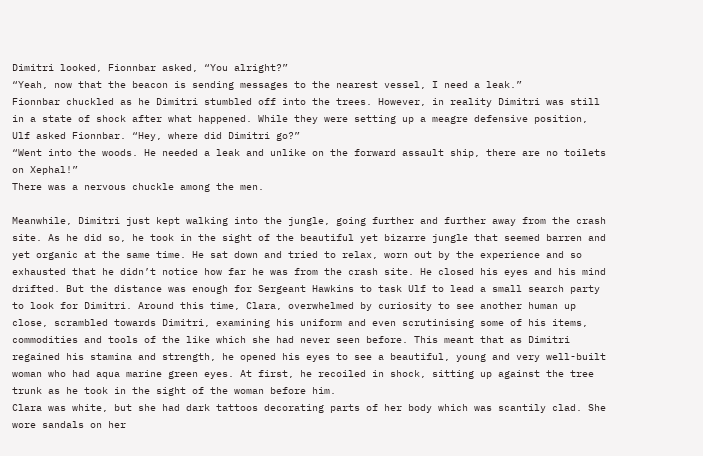Dimitri looked, Fionnbar asked, “You alright?”
“Yeah, now that the beacon is sending messages to the nearest vessel, I need a leak.”
Fionnbar chuckled as he Dimitri stumbled off into the trees. However, in reality Dimitri was still in a state of shock after what happened. While they were setting up a meagre defensive position, Ulf asked Fionnbar. “Hey, where did Dimitri go?”
“Went into the woods. He needed a leak and unlike on the forward assault ship, there are no toilets on Xephal!”
There was a nervous chuckle among the men.

Meanwhile, Dimitri just kept walking into the jungle, going further and further away from the crash site. As he did so, he took in the sight of the beautiful yet bizarre jungle that seemed barren and yet organic at the same time. He sat down and tried to relax, worn out by the experience and so exhausted that he didn’t notice how far he was from the crash site. He closed his eyes and his mind drifted. But the distance was enough for Sergeant Hawkins to task Ulf to lead a small search party to look for Dimitri. Around this time, Clara, overwhelmed by curiosity to see another human up close, scrambled towards Dimitri, examining his uniform and even scrutinising some of his items, commodities and tools of the like which she had never seen before. This meant that as Dimitri regained his stamina and strength, he opened his eyes to see a beautiful, young and very well-built woman who had aqua marine green eyes. At first, he recoiled in shock, sitting up against the tree trunk as he took in the sight of the woman before him.
Clara was white, but she had dark tattoos decorating parts of her body which was scantily clad. She wore sandals on her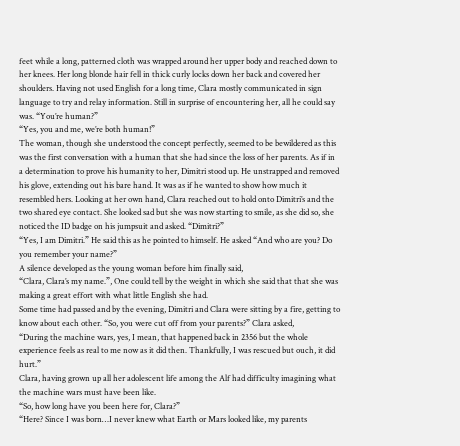feet while a long, patterned cloth was wrapped around her upper body and reached down to her knees. Her long blonde hair fell in thick curly locks down her back and covered her shoulders. Having not used English for a long time, Clara mostly communicated in sign language to try and relay information. Still in surprise of encountering her, all he could say was. “You’re human?”
“Yes, you and me, we’re both human!”
The woman, though she understood the concept perfectly, seemed to be bewildered as this was the first conversation with a human that she had since the loss of her parents. As if in a determination to prove his humanity to her, Dimitri stood up. He unstrapped and removed his glove, extending out his bare hand. It was as if he wanted to show how much it resembled hers. Looking at her own hand, Clara reached out to hold onto Dimitri’s and the two shared eye contact. She looked sad but she was now starting to smile, as she did so, she noticed the ID badge on his jumpsuit and asked. “Dimitri?”
“Yes, I am Dimitri.” He said this as he pointed to himself. He asked “And who are you? Do you remember your name?”
A silence developed as the young woman before him finally said,
“Clara, Clara’s my name.”, One could tell by the weight in which she said that that she was making a great effort with what little English she had.
Some time had passed and by the evening, Dimitri and Clara were sitting by a fire, getting to know about each other. “So, you were cut off from your parents?” Clara asked,
“During the machine wars, yes, I mean, that happened back in 2356 but the whole experience feels as real to me now as it did then. Thankfully, I was rescued but ouch, it did hurt.”
Clara, having grown up all her adolescent life among the Alf had difficulty imagining what the machine wars must have been like.
“So, how long have you been here for, Clara?”
“Here? Since I was born…I never knew what Earth or Mars looked like, my parents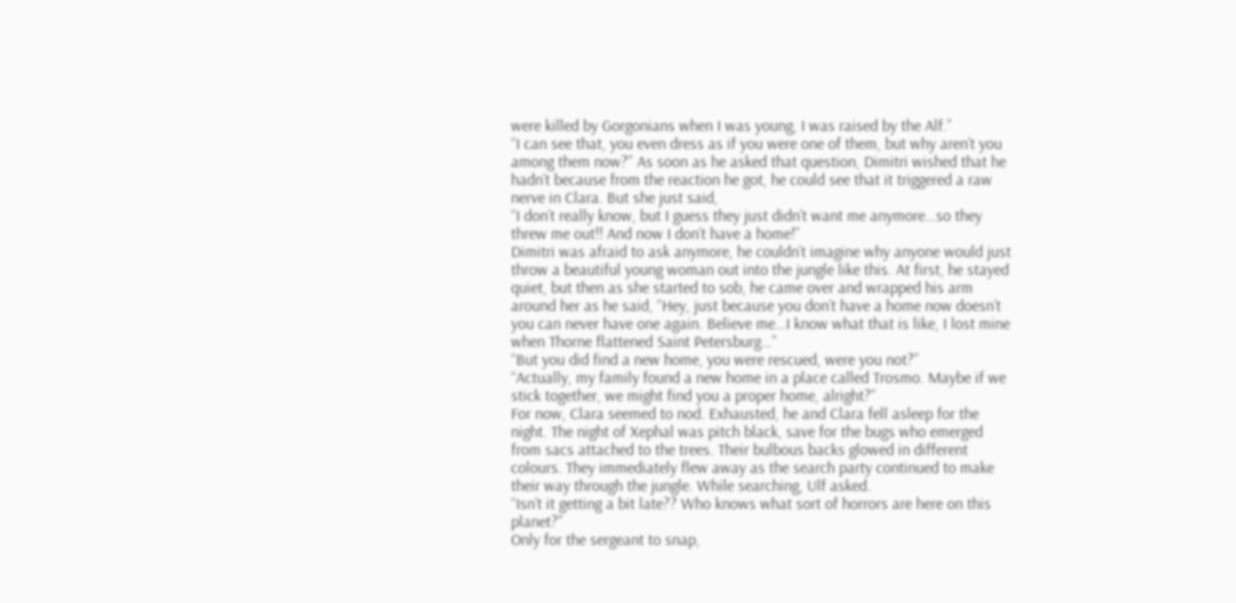were killed by Gorgonians when I was young, I was raised by the Alf.”
“I can see that, you even dress as if you were one of them, but why aren’t you among them now?” As soon as he asked that question, Dimitri wished that he hadn’t because from the reaction he got, he could see that it triggered a raw nerve in Clara. But she just said,
“I don’t really know, but I guess they just didn’t want me anymore…so they threw me out!! And now I don’t have a home!”
Dimitri was afraid to ask anymore, he couldn’t imagine why anyone would just throw a beautiful young woman out into the jungle like this. At first, he stayed quiet, but then as she started to sob, he came over and wrapped his arm around her as he said, “Hey, just because you don’t have a home now doesn’t you can never have one again. Believe me…I know what that is like, I lost mine when Thorne flattened Saint Petersburg…”
“But you did find a new home, you were rescued, were you not?”
“Actually, my family found a new home in a place called Trosmo. Maybe if we stick together, we might find you a proper home, alright?”
For now, Clara seemed to nod. Exhausted, he and Clara fell asleep for the night. The night of Xephal was pitch black, save for the bugs who emerged from sacs attached to the trees. Their bulbous backs glowed in different colours. They immediately flew away as the search party continued to make their way through the jungle. While searching, Ulf asked.
“Isn’t it getting a bit late?? Who knows what sort of horrors are here on this planet?”
Only for the sergeant to snap,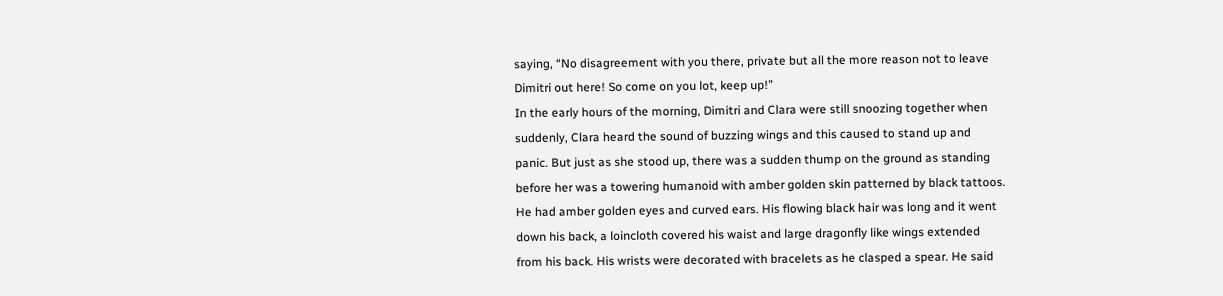saying, “No disagreement with you there, private but all the more reason not to leave Dimitri out here! So come on you lot, keep up!”
In the early hours of the morning, Dimitri and Clara were still snoozing together when suddenly, Clara heard the sound of buzzing wings and this caused to stand up and panic. But just as she stood up, there was a sudden thump on the ground as standing before her was a towering humanoid with amber golden skin patterned by black tattoos. He had amber golden eyes and curved ears. His flowing black hair was long and it went down his back, a loincloth covered his waist and large dragonfly like wings extended from his back. His wrists were decorated with bracelets as he clasped a spear. He said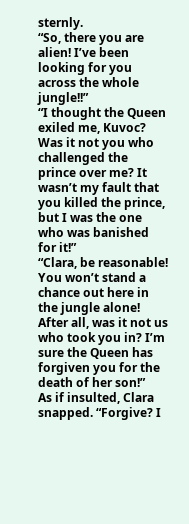sternly.
“So, there you are alien! I’ve been looking for you across the whole jungle!!”
“I thought the Queen exiled me, Kuvoc? Was it not you who challenged the prince over me? It wasn’t my fault that you killed the prince, but I was the one who was banished for it!”
“Clara, be reasonable! You won’t stand a chance out here in the jungle alone! After all, was it not us who took you in? I’m sure the Queen has forgiven you for the death of her son!”
As if insulted, Clara snapped. “Forgive? I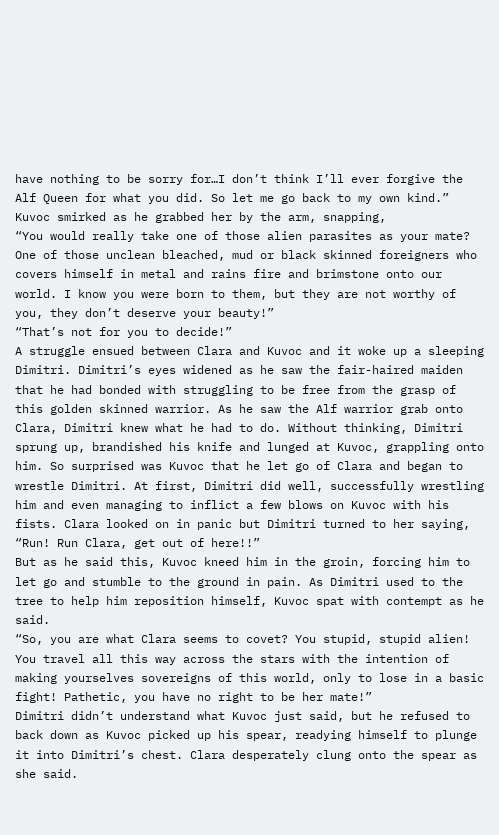have nothing to be sorry for…I don’t think I’ll ever forgive the Alf Queen for what you did. So let me go back to my own kind.”
Kuvoc smirked as he grabbed her by the arm, snapping,
“You would really take one of those alien parasites as your mate? One of those unclean bleached, mud or black skinned foreigners who covers himself in metal and rains fire and brimstone onto our world. I know you were born to them, but they are not worthy of you, they don’t deserve your beauty!”
“That’s not for you to decide!”
A struggle ensued between Clara and Kuvoc and it woke up a sleeping Dimitri. Dimitri’s eyes widened as he saw the fair-haired maiden that he had bonded with struggling to be free from the grasp of this golden skinned warrior. As he saw the Alf warrior grab onto Clara, Dimitri knew what he had to do. Without thinking, Dimitri sprung up, brandished his knife and lunged at Kuvoc, grappling onto him. So surprised was Kuvoc that he let go of Clara and began to wrestle Dimitri. At first, Dimitri did well, successfully wrestling him and even managing to inflict a few blows on Kuvoc with his fists. Clara looked on in panic but Dimitri turned to her saying, “Run! Run Clara, get out of here!!”
But as he said this, Kuvoc kneed him in the groin, forcing him to let go and stumble to the ground in pain. As Dimitri used to the tree to help him reposition himself, Kuvoc spat with contempt as he said.
“So, you are what Clara seems to covet? You stupid, stupid alien! You travel all this way across the stars with the intention of making yourselves sovereigns of this world, only to lose in a basic fight! Pathetic, you have no right to be her mate!”
Dimitri didn’t understand what Kuvoc just said, but he refused to back down as Kuvoc picked up his spear, readying himself to plunge it into Dimitri’s chest. Clara desperately clung onto the spear as she said.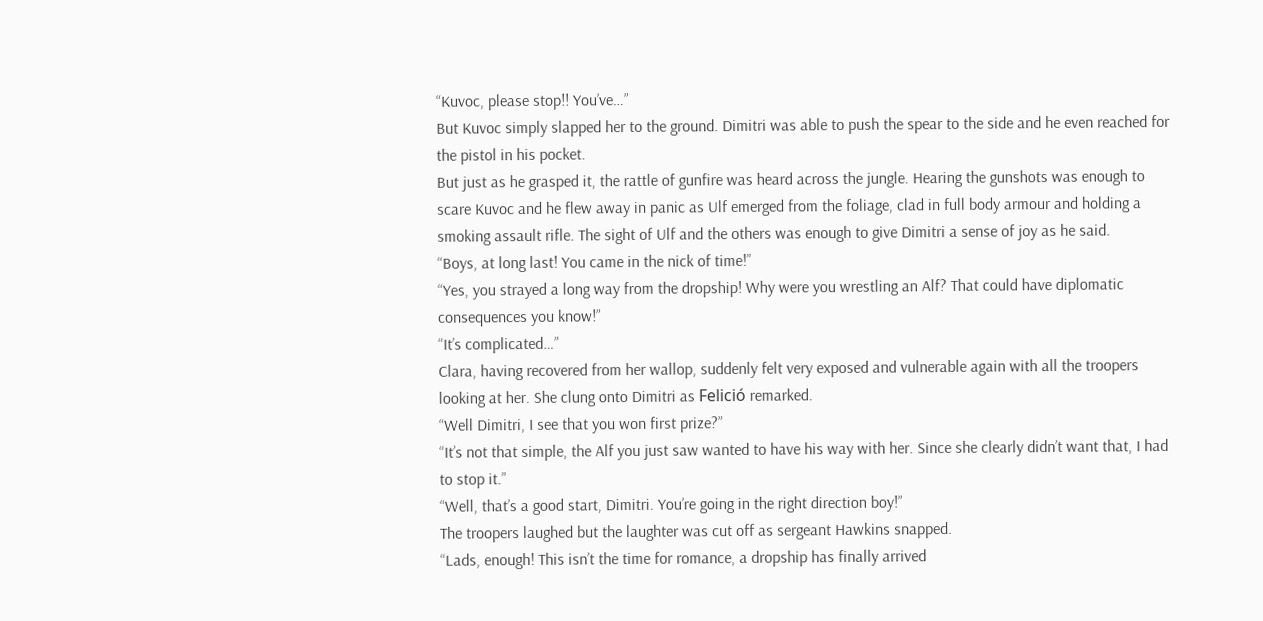“Kuvoc, please stop!! You’ve…”
But Kuvoc simply slapped her to the ground. Dimitri was able to push the spear to the side and he even reached for the pistol in his pocket.
But just as he grasped it, the rattle of gunfire was heard across the jungle. Hearing the gunshots was enough to scare Kuvoc and he flew away in panic as Ulf emerged from the foliage, clad in full body armour and holding a smoking assault rifle. The sight of Ulf and the others was enough to give Dimitri a sense of joy as he said.
“Boys, at long last! You came in the nick of time!”
“Yes, you strayed a long way from the dropship! Why were you wrestling an Alf? That could have diplomatic consequences you know!”
“It’s complicated…”
Clara, having recovered from her wallop, suddenly felt very exposed and vulnerable again with all the troopers looking at her. She clung onto Dimitri as Felició remarked.
“Well Dimitri, I see that you won first prize?”
“It’s not that simple, the Alf you just saw wanted to have his way with her. Since she clearly didn’t want that, I had to stop it.”
“Well, that’s a good start, Dimitri. You’re going in the right direction boy!”
The troopers laughed but the laughter was cut off as sergeant Hawkins snapped.
“Lads, enough! This isn’t the time for romance, a dropship has finally arrived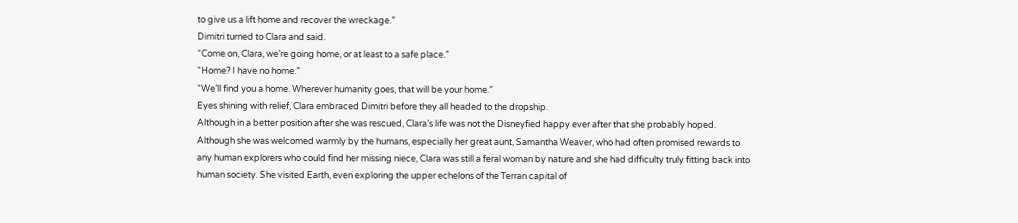to give us a lift home and recover the wreckage.”
Dimitri turned to Clara and said.
“Come on, Clara, we’re going home, or at least to a safe place.”
“Home? I have no home.”
“We’ll find you a home. Wherever humanity goes, that will be your home.”
Eyes shining with relief, Clara embraced Dimitri before they all headed to the dropship.
Although in a better position after she was rescued, Clara’s life was not the Disneyfied happy ever after that she probably hoped. Although she was welcomed warmly by the humans, especially her great aunt, Samantha Weaver, who had often promised rewards to any human explorers who could find her missing niece, Clara was still a feral woman by nature and she had difficulty truly fitting back into human society. She visited Earth, even exploring the upper echelons of the Terran capital of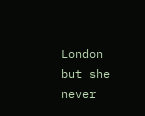London but she never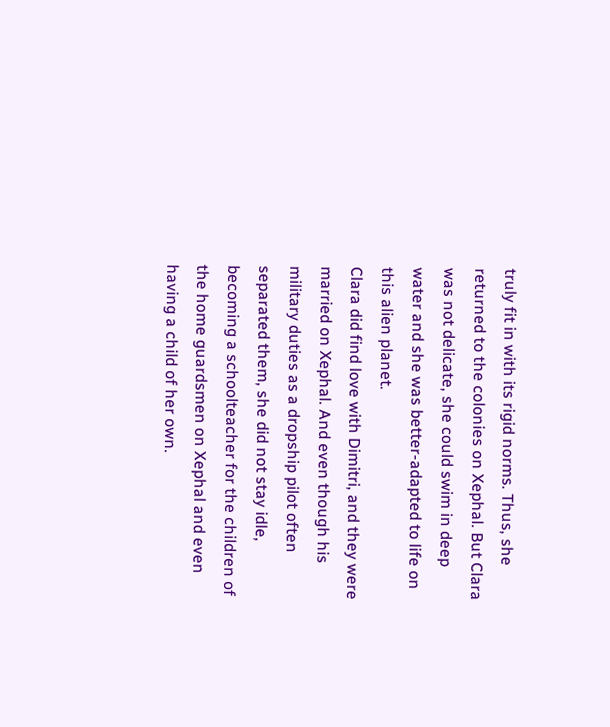truly fit in with its rigid norms. Thus, she returned to the colonies on Xephal. But Clara was not delicate, she could swim in deep water and she was better-adapted to life on this alien planet.
Clara did find love with Dimitri, and they were married on Xephal. And even though his military duties as a dropship pilot often separated them, she did not stay idle, becoming a schoolteacher for the children of the home guardsmen on Xephal and even having a child of her own.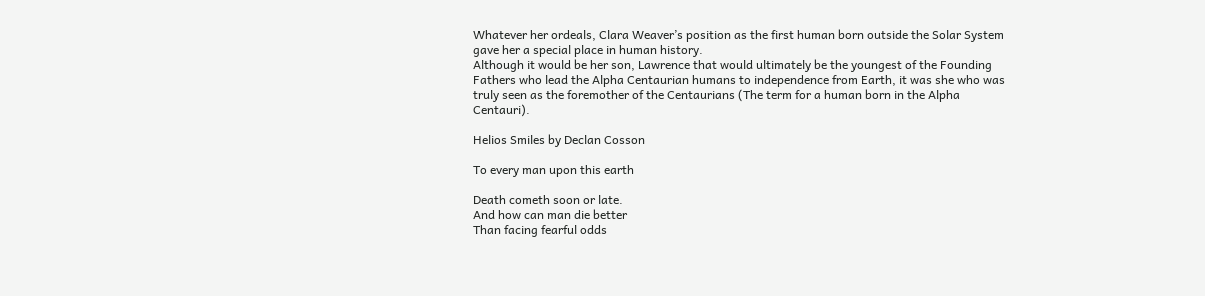Whatever her ordeals, Clara Weaver’s position as the first human born outside the Solar System gave her a special place in human history.
Although it would be her son, Lawrence that would ultimately be the youngest of the Founding Fathers who lead the Alpha Centaurian humans to independence from Earth, it was she who was truly seen as the foremother of the Centaurians (The term for a human born in the Alpha Centauri).

Helios Smiles by Declan Cosson

To every man upon this earth

Death cometh soon or late.
And how can man die better
Than facing fearful odds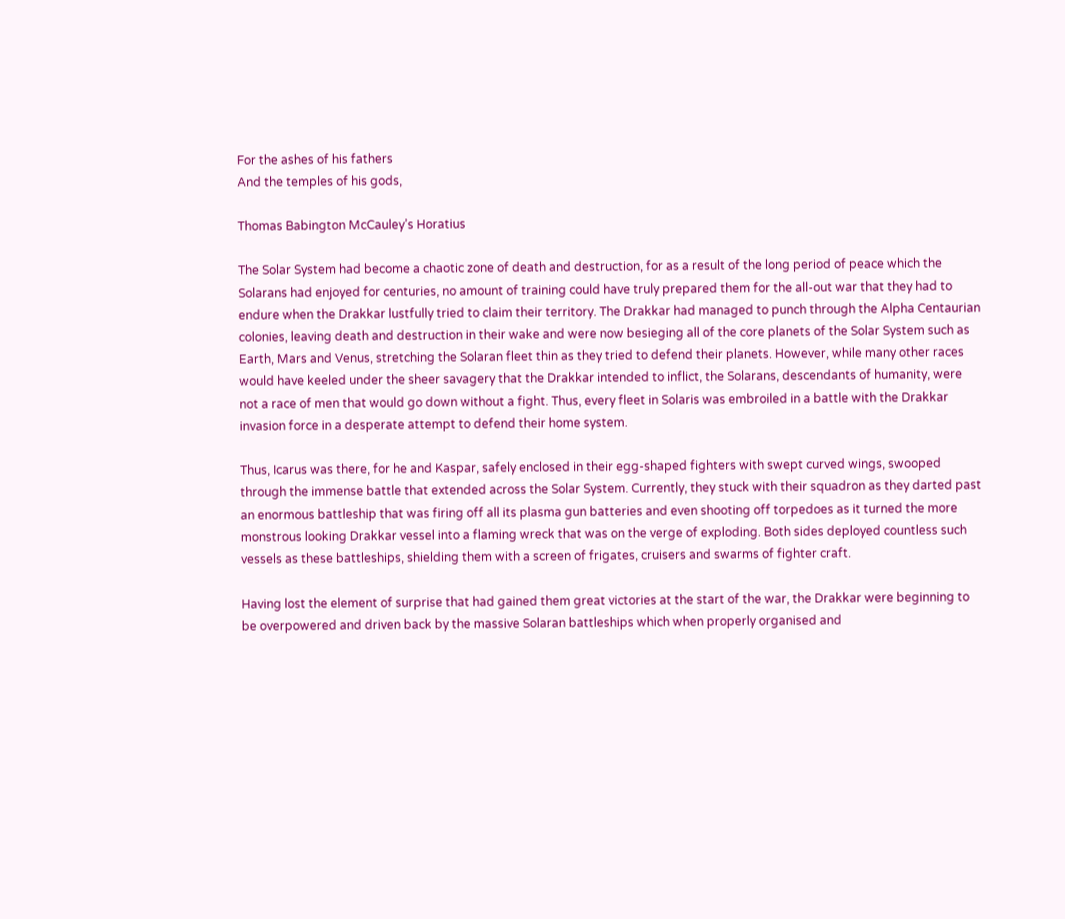For the ashes of his fathers
And the temples of his gods,

Thomas Babington McCauley’s Horatius

The Solar System had become a chaotic zone of death and destruction, for as a result of the long period of peace which the Solarans had enjoyed for centuries, no amount of training could have truly prepared them for the all-out war that they had to endure when the Drakkar lustfully tried to claim their territory. The Drakkar had managed to punch through the Alpha Centaurian colonies, leaving death and destruction in their wake and were now besieging all of the core planets of the Solar System such as Earth, Mars and Venus, stretching the Solaran fleet thin as they tried to defend their planets. However, while many other races would have keeled under the sheer savagery that the Drakkar intended to inflict, the Solarans, descendants of humanity, were not a race of men that would go down without a fight. Thus, every fleet in Solaris was embroiled in a battle with the Drakkar invasion force in a desperate attempt to defend their home system.

Thus, Icarus was there, for he and Kaspar, safely enclosed in their egg-shaped fighters with swept curved wings, swooped through the immense battle that extended across the Solar System. Currently, they stuck with their squadron as they darted past an enormous battleship that was firing off all its plasma gun batteries and even shooting off torpedoes as it turned the more monstrous looking Drakkar vessel into a flaming wreck that was on the verge of exploding. Both sides deployed countless such vessels as these battleships, shielding them with a screen of frigates, cruisers and swarms of fighter craft.

Having lost the element of surprise that had gained them great victories at the start of the war, the Drakkar were beginning to be overpowered and driven back by the massive Solaran battleships which when properly organised and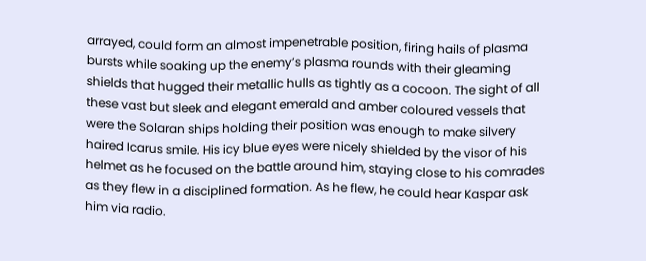arrayed, could form an almost impenetrable position, firing hails of plasma bursts while soaking up the enemy’s plasma rounds with their gleaming shields that hugged their metallic hulls as tightly as a cocoon. The sight of all these vast but sleek and elegant emerald and amber coloured vessels that were the Solaran ships holding their position was enough to make silvery haired Icarus smile. His icy blue eyes were nicely shielded by the visor of his helmet as he focused on the battle around him, staying close to his comrades as they flew in a disciplined formation. As he flew, he could hear Kaspar ask him via radio.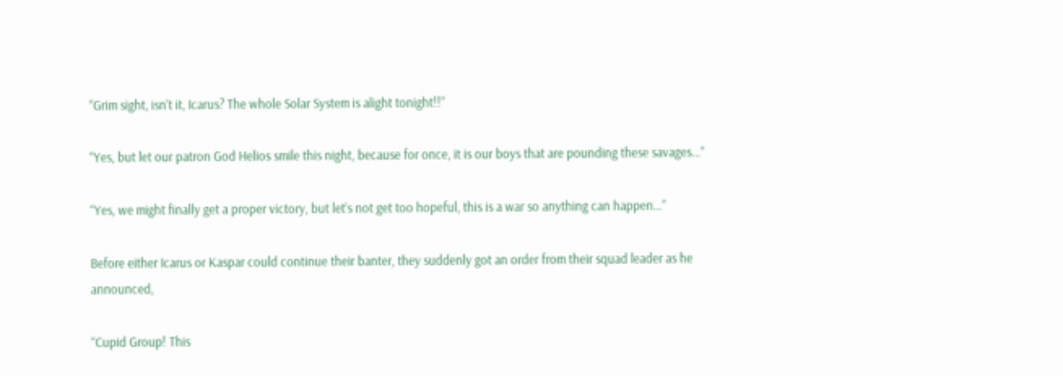“Grim sight, isn’t it, Icarus? The whole Solar System is alight tonight!!”

“Yes, but let our patron God Helios smile this night, because for once, it is our boys that are pounding these savages…”

“Yes, we might finally get a proper victory, but let’s not get too hopeful, this is a war so anything can happen…”

Before either Icarus or Kaspar could continue their banter, they suddenly got an order from their squad leader as he announced,

“Cupid Group! This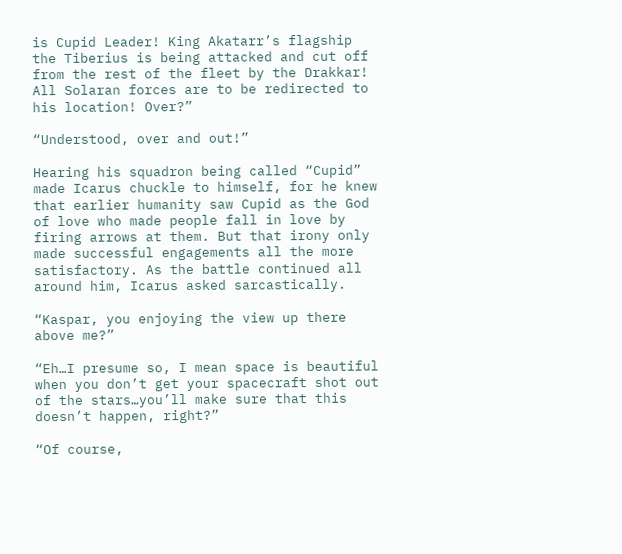is Cupid Leader! King Akatarr’s flagship the Tiberius is being attacked and cut off from the rest of the fleet by the Drakkar! All Solaran forces are to be redirected to his location! Over?”

“Understood, over and out!”

Hearing his squadron being called “Cupid” made Icarus chuckle to himself, for he knew that earlier humanity saw Cupid as the God of love who made people fall in love by firing arrows at them. But that irony only made successful engagements all the more satisfactory. As the battle continued all around him, Icarus asked sarcastically.

“Kaspar, you enjoying the view up there above me?”

“Eh…I presume so, I mean space is beautiful when you don’t get your spacecraft shot out of the stars…you’ll make sure that this doesn’t happen, right?”

“Of course,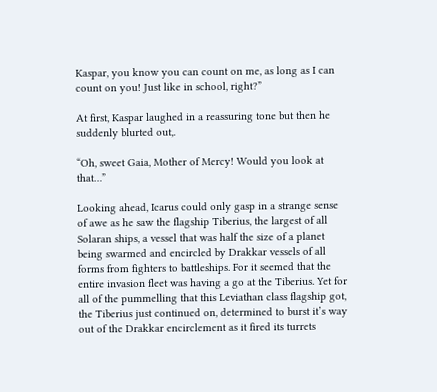Kaspar, you know you can count on me, as long as I can count on you! Just like in school, right?”

At first, Kaspar laughed in a reassuring tone but then he suddenly blurted out,.

“Oh, sweet Gaia, Mother of Mercy! Would you look at that…”

Looking ahead, Icarus could only gasp in a strange sense of awe as he saw the flagship Tiberius, the largest of all Solaran ships, a vessel that was half the size of a planet being swarmed and encircled by Drakkar vessels of all forms from fighters to battleships. For it seemed that the entire invasion fleet was having a go at the Tiberius. Yet for all of the pummelling that this Leviathan class flagship got, the Tiberius just continued on, determined to burst it’s way out of the Drakkar encirclement as it fired its turrets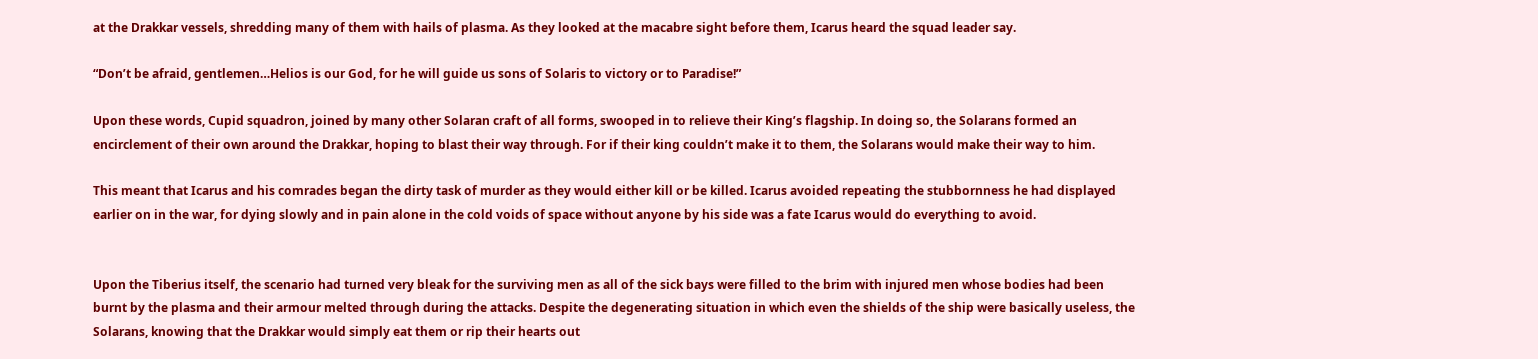at the Drakkar vessels, shredding many of them with hails of plasma. As they looked at the macabre sight before them, Icarus heard the squad leader say.

“Don’t be afraid, gentlemen…Helios is our God, for he will guide us sons of Solaris to victory or to Paradise!”

Upon these words, Cupid squadron, joined by many other Solaran craft of all forms, swooped in to relieve their King’s flagship. In doing so, the Solarans formed an encirclement of their own around the Drakkar, hoping to blast their way through. For if their king couldn’t make it to them, the Solarans would make their way to him.

This meant that Icarus and his comrades began the dirty task of murder as they would either kill or be killed. Icarus avoided repeating the stubbornness he had displayed earlier on in the war, for dying slowly and in pain alone in the cold voids of space without anyone by his side was a fate Icarus would do everything to avoid.


Upon the Tiberius itself, the scenario had turned very bleak for the surviving men as all of the sick bays were filled to the brim with injured men whose bodies had been burnt by the plasma and their armour melted through during the attacks. Despite the degenerating situation in which even the shields of the ship were basically useless, the Solarans, knowing that the Drakkar would simply eat them or rip their hearts out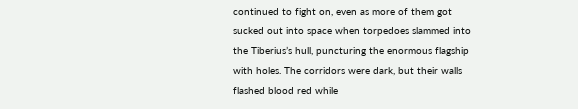continued to fight on, even as more of them got sucked out into space when torpedoes slammed into the Tiberius’s hull, puncturing the enormous flagship with holes. The corridors were dark, but their walls flashed blood red while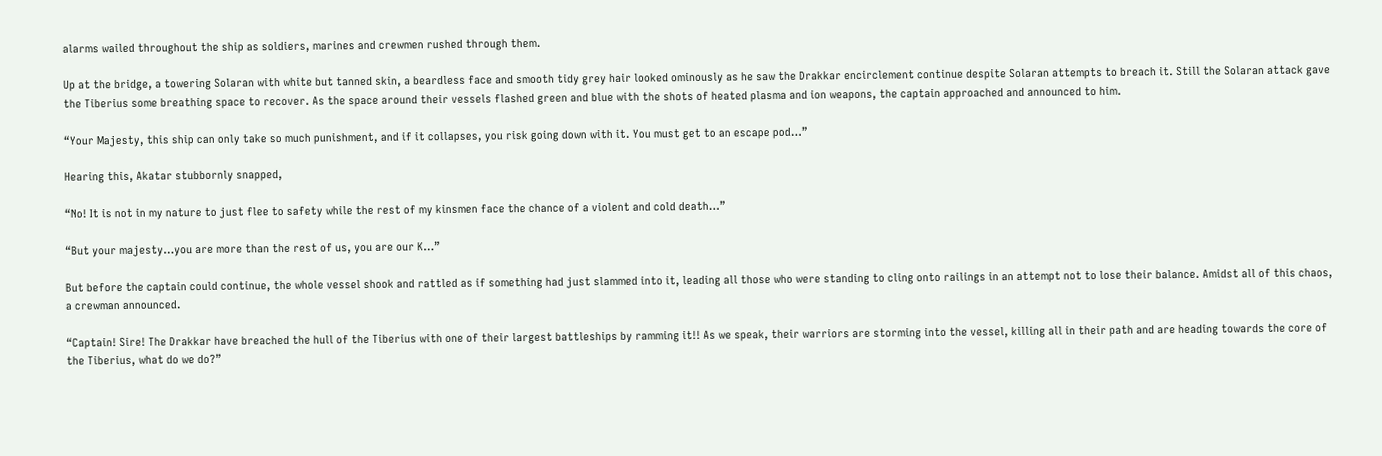alarms wailed throughout the ship as soldiers, marines and crewmen rushed through them.

Up at the bridge, a towering Solaran with white but tanned skin, a beardless face and smooth tidy grey hair looked ominously as he saw the Drakkar encirclement continue despite Solaran attempts to breach it. Still the Solaran attack gave the Tiberius some breathing space to recover. As the space around their vessels flashed green and blue with the shots of heated plasma and ion weapons, the captain approached and announced to him.

“Your Majesty, this ship can only take so much punishment, and if it collapses, you risk going down with it. You must get to an escape pod…”

Hearing this, Akatar stubbornly snapped,

“No! It is not in my nature to just flee to safety while the rest of my kinsmen face the chance of a violent and cold death…”

“But your majesty…you are more than the rest of us, you are our K…”

But before the captain could continue, the whole vessel shook and rattled as if something had just slammed into it, leading all those who were standing to cling onto railings in an attempt not to lose their balance. Amidst all of this chaos, a crewman announced.

“Captain! Sire! The Drakkar have breached the hull of the Tiberius with one of their largest battleships by ramming it!! As we speak, their warriors are storming into the vessel, killing all in their path and are heading towards the core of the Tiberius, what do we do?”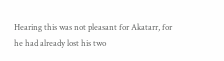Hearing this was not pleasant for Akatarr, for he had already lost his two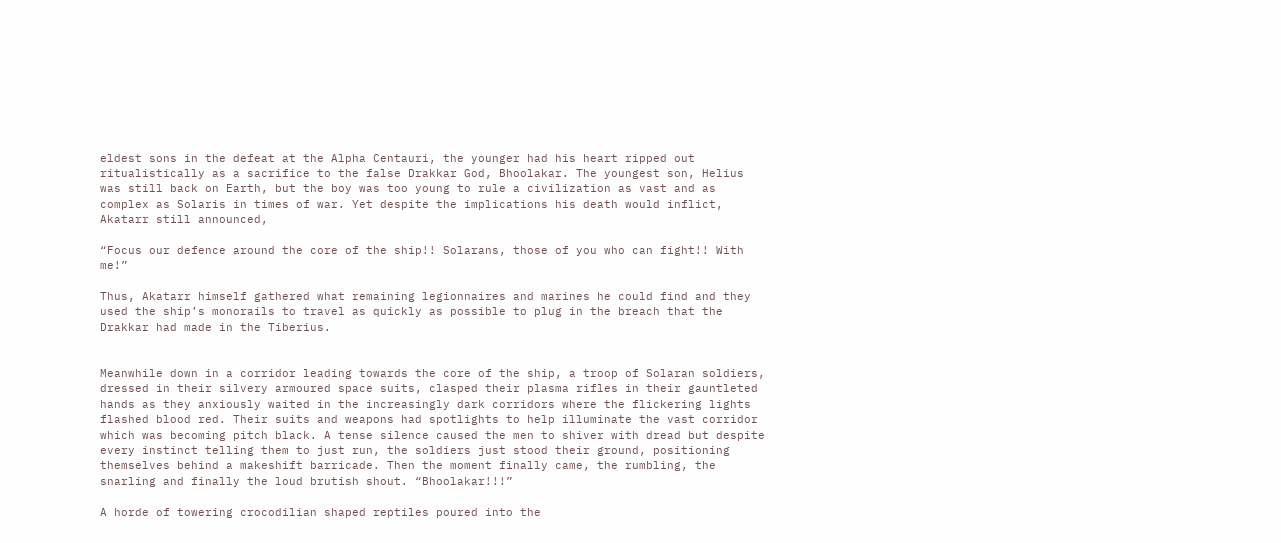eldest sons in the defeat at the Alpha Centauri, the younger had his heart ripped out ritualistically as a sacrifice to the false Drakkar God, Bhoolakar. The youngest son, Helius was still back on Earth, but the boy was too young to rule a civilization as vast and as complex as Solaris in times of war. Yet despite the implications his death would inflict, Akatarr still announced,

“Focus our defence around the core of the ship!! Solarans, those of you who can fight!! With me!”

Thus, Akatarr himself gathered what remaining legionnaires and marines he could find and they used the ship’s monorails to travel as quickly as possible to plug in the breach that the Drakkar had made in the Tiberius.


Meanwhile down in a corridor leading towards the core of the ship, a troop of Solaran soldiers, dressed in their silvery armoured space suits, clasped their plasma rifles in their gauntleted hands as they anxiously waited in the increasingly dark corridors where the flickering lights flashed blood red. Their suits and weapons had spotlights to help illuminate the vast corridor which was becoming pitch black. A tense silence caused the men to shiver with dread but despite every instinct telling them to just run, the soldiers just stood their ground, positioning themselves behind a makeshift barricade. Then the moment finally came, the rumbling, the snarling and finally the loud brutish shout. “Bhoolakar!!!”

A horde of towering crocodilian shaped reptiles poured into the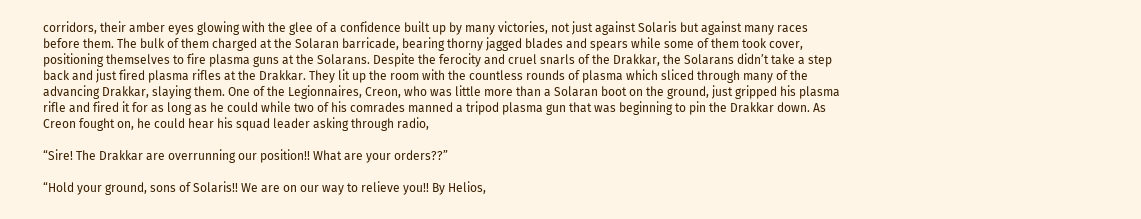corridors, their amber eyes glowing with the glee of a confidence built up by many victories, not just against Solaris but against many races before them. The bulk of them charged at the Solaran barricade, bearing thorny jagged blades and spears while some of them took cover, positioning themselves to fire plasma guns at the Solarans. Despite the ferocity and cruel snarls of the Drakkar, the Solarans didn’t take a step back and just fired plasma rifles at the Drakkar. They lit up the room with the countless rounds of plasma which sliced through many of the advancing Drakkar, slaying them. One of the Legionnaires, Creon, who was little more than a Solaran boot on the ground, just gripped his plasma rifle and fired it for as long as he could while two of his comrades manned a tripod plasma gun that was beginning to pin the Drakkar down. As Creon fought on, he could hear his squad leader asking through radio,

“Sire! The Drakkar are overrunning our position!! What are your orders??”

“Hold your ground, sons of Solaris!! We are on our way to relieve you!! By Helios,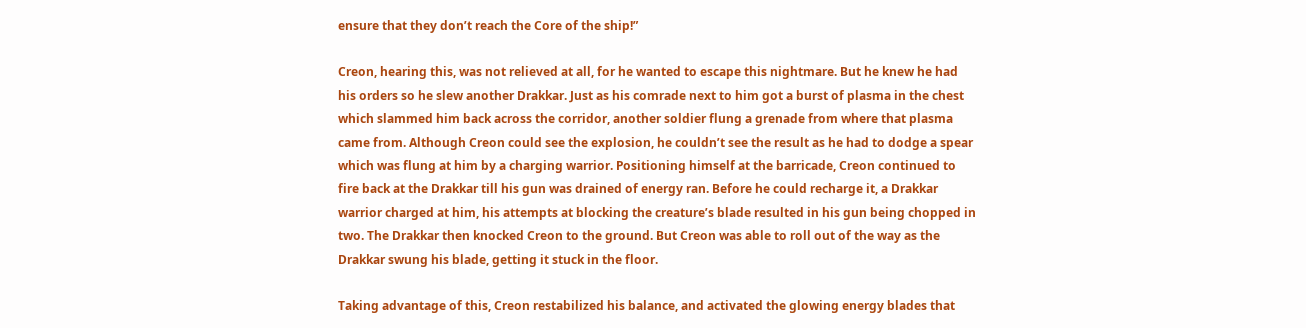ensure that they don’t reach the Core of the ship!”

Creon, hearing this, was not relieved at all, for he wanted to escape this nightmare. But he knew he had his orders so he slew another Drakkar. Just as his comrade next to him got a burst of plasma in the chest which slammed him back across the corridor, another soldier flung a grenade from where that plasma came from. Although Creon could see the explosion, he couldn’t see the result as he had to dodge a spear which was flung at him by a charging warrior. Positioning himself at the barricade, Creon continued to fire back at the Drakkar till his gun was drained of energy ran. Before he could recharge it, a Drakkar warrior charged at him, his attempts at blocking the creature’s blade resulted in his gun being chopped in two. The Drakkar then knocked Creon to the ground. But Creon was able to roll out of the way as the Drakkar swung his blade, getting it stuck in the floor.

Taking advantage of this, Creon restabilized his balance, and activated the glowing energy blades that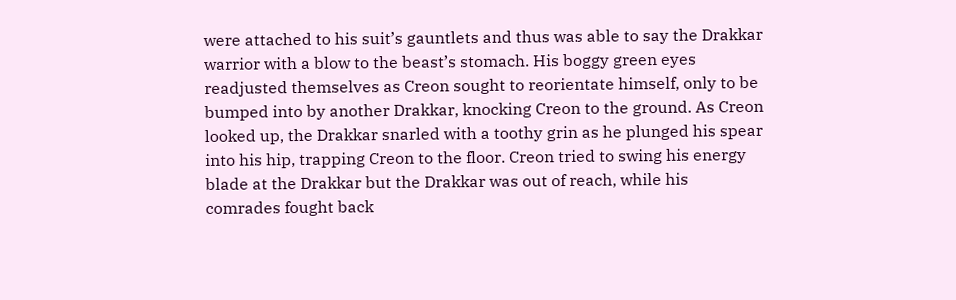were attached to his suit’s gauntlets and thus was able to say the Drakkar warrior with a blow to the beast’s stomach. His boggy green eyes readjusted themselves as Creon sought to reorientate himself, only to be bumped into by another Drakkar, knocking Creon to the ground. As Creon looked up, the Drakkar snarled with a toothy grin as he plunged his spear into his hip, trapping Creon to the floor. Creon tried to swing his energy blade at the Drakkar but the Drakkar was out of reach, while his comrades fought back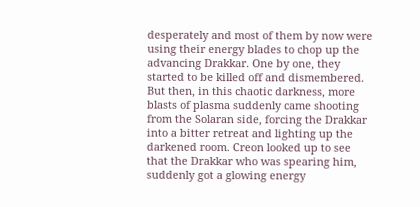desperately and most of them by now were using their energy blades to chop up the advancing Drakkar. One by one, they started to be killed off and dismembered. But then, in this chaotic darkness, more blasts of plasma suddenly came shooting from the Solaran side, forcing the Drakkar into a bitter retreat and lighting up the darkened room. Creon looked up to see that the Drakkar who was spearing him, suddenly got a glowing energy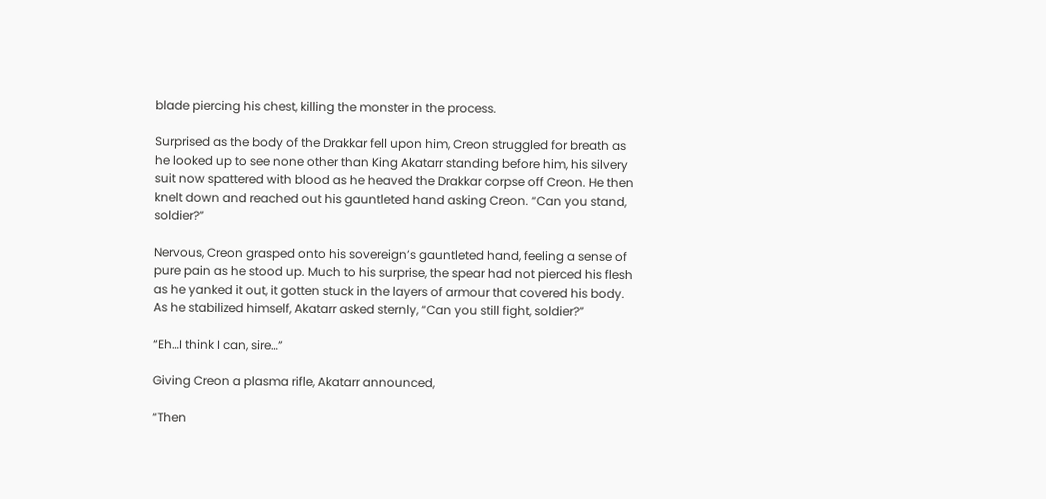blade piercing his chest, killing the monster in the process.

Surprised as the body of the Drakkar fell upon him, Creon struggled for breath as he looked up to see none other than King Akatarr standing before him, his silvery suit now spattered with blood as he heaved the Drakkar corpse off Creon. He then knelt down and reached out his gauntleted hand asking Creon. “Can you stand, soldier?”

Nervous, Creon grasped onto his sovereign’s gauntleted hand, feeling a sense of pure pain as he stood up. Much to his surprise, the spear had not pierced his flesh as he yanked it out, it gotten stuck in the layers of armour that covered his body. As he stabilized himself, Akatarr asked sternly, “Can you still fight, soldier?”

“Eh…I think I can, sire…”

Giving Creon a plasma rifle, Akatarr announced,

“Then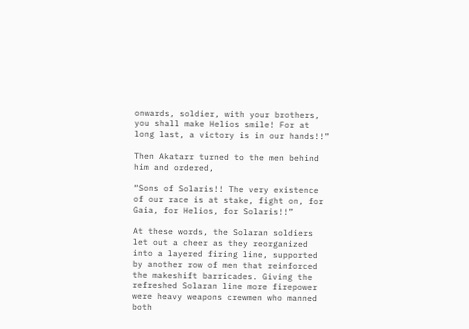onwards, soldier, with your brothers, you shall make Helios smile! For at long last, a victory is in our hands!!”

Then Akatarr turned to the men behind him and ordered,

“Sons of Solaris!! The very existence of our race is at stake, fight on, for Gaia, for Helios, for Solaris!!”

At these words, the Solaran soldiers let out a cheer as they reorganized into a layered firing line, supported by another row of men that reinforced the makeshift barricades. Giving the refreshed Solaran line more firepower were heavy weapons crewmen who manned both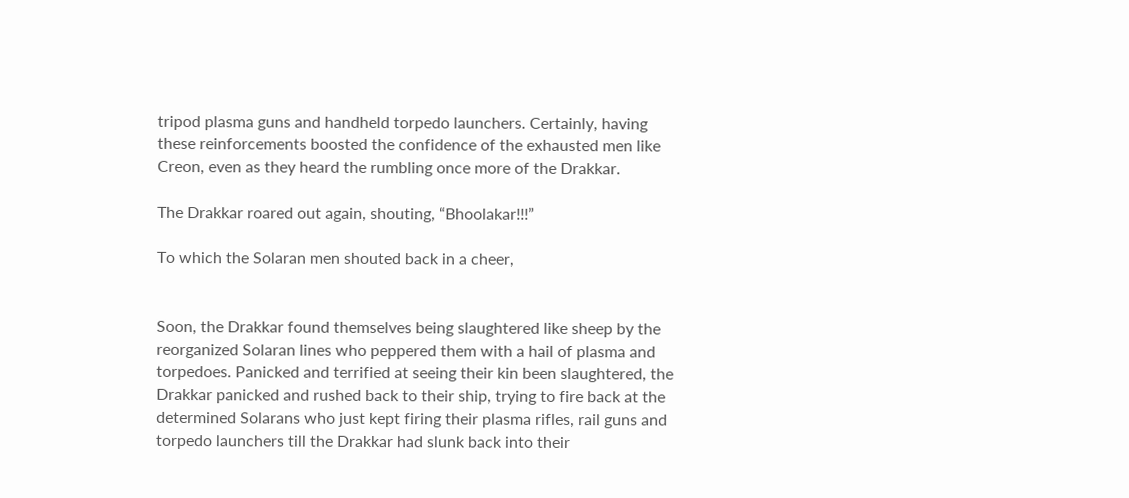tripod plasma guns and handheld torpedo launchers. Certainly, having these reinforcements boosted the confidence of the exhausted men like Creon, even as they heard the rumbling once more of the Drakkar.

The Drakkar roared out again, shouting, “Bhoolakar!!!”

To which the Solaran men shouted back in a cheer,


Soon, the Drakkar found themselves being slaughtered like sheep by the reorganized Solaran lines who peppered them with a hail of plasma and torpedoes. Panicked and terrified at seeing their kin been slaughtered, the Drakkar panicked and rushed back to their ship, trying to fire back at the determined Solarans who just kept firing their plasma rifles, rail guns and torpedo launchers till the Drakkar had slunk back into their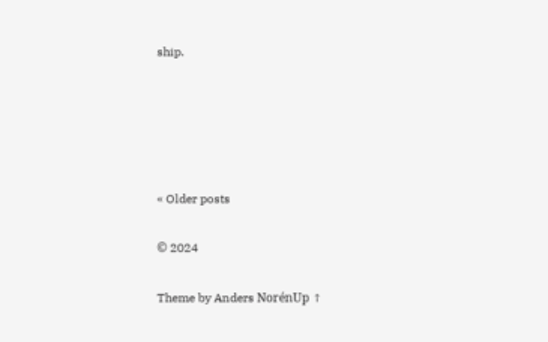ship.





« Older posts

© 2024

Theme by Anders NorénUp ↑